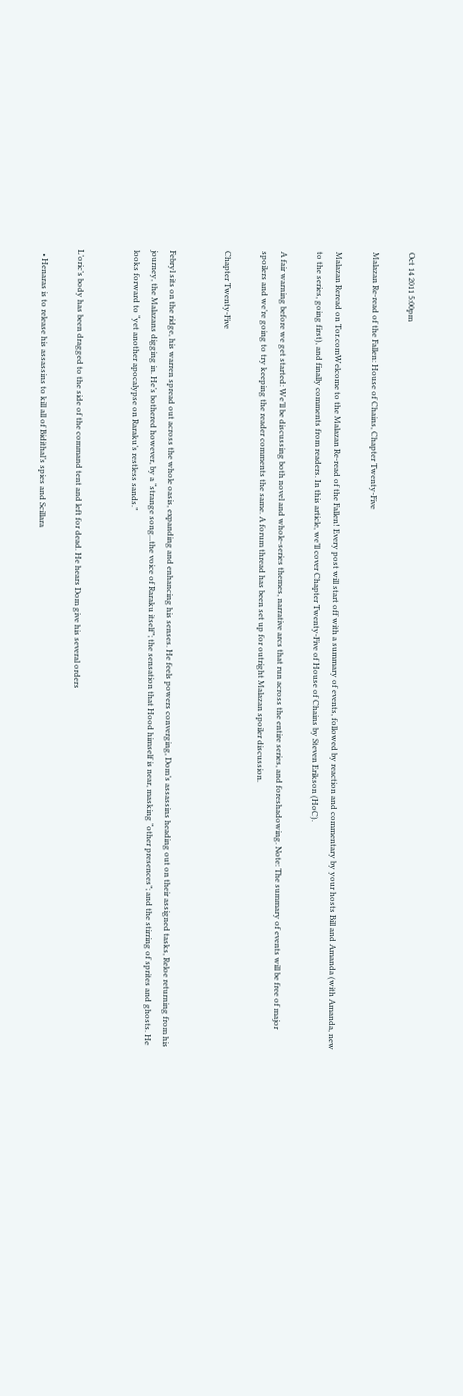Oct 14 2011 5:00pm

Malazan Re-read of the Fallen: House of Chains, Chapter Twenty-Five

Malazan Reread on Tor.comWelcome to the Malazan Re-read of the Fallen! Every post will start off with a summary of events, followed by reaction and commentary by your hosts Bill and Amanda (with Amanda, new to the series, going first), and finally comments from readers. In this article, we’ll cover Chapter Twenty-Five of House of Chains by Steven Erikson (HoC).

A fair warning before we get started: We’ll be discussing both novel and whole-series themes, narrative arcs that run across the entire series, and foreshadowing. Note: The summary of events will be free of major spoilers and we’re going to try keeping the reader comments the same. A forum thread has been set up for outright Malazan spoiler discussion.

Chapter Twenty-Five


Febryl sits on the ridge, his warren spread out across the whole oasis, expanding and enhancing his senses. He feels powers converging, Dom’s assassins heading out on their assigned tasks, Reloe returning from his journey, the Malazans digging in. He’s bothered however, by a “strange song...the voice of Raraku itself”; the sensation that Hood himself is near, masking “other presences”; and the stirring of sprites and ghosts. He looks forward to “yet another apocalypse on Raraku’s restless sands.”


L’oric’s body has been dragged to the side of the command tent and left for dead. He hears Dom give his several orders

  • Henaras is to release his assassins to kill all of Bidithal’s spies and Scillara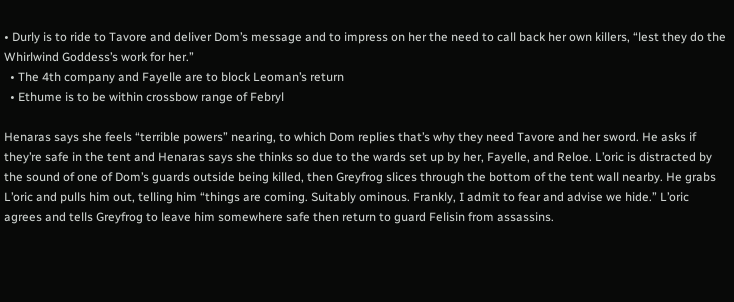• Durly is to ride to Tavore and deliver Dom’s message and to impress on her the need to call back her own killers, “lest they do the Whirlwind Goddess’s work for her.”
  • The 4th company and Fayelle are to block Leoman’s return
  • Ethume is to be within crossbow range of Febryl

Henaras says she feels “terrible powers” nearing, to which Dom replies that’s why they need Tavore and her sword. He asks if they’re safe in the tent and Henaras says she thinks so due to the wards set up by her, Fayelle, and Reloe. L’oric is distracted by the sound of one of Dom’s guards outside being killed, then Greyfrog slices through the bottom of the tent wall nearby. He grabs L’oric and pulls him out, telling him “things are coming. Suitably ominous. Frankly, I admit to fear and advise we hide.” L’oric agrees and tells Greyfrog to leave him somewhere safe then return to guard Felisin from assassins.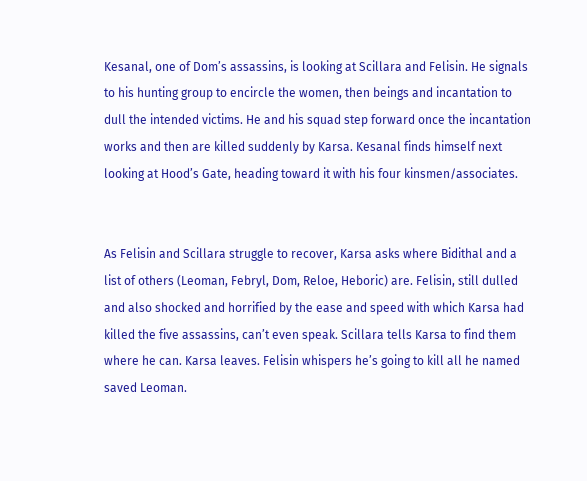Kesanal, one of Dom’s assassins, is looking at Scillara and Felisin. He signals to his hunting group to encircle the women, then beings and incantation to dull the intended victims. He and his squad step forward once the incantation works and then are killed suddenly by Karsa. Kesanal finds himself next looking at Hood’s Gate, heading toward it with his four kinsmen/associates.


As Felisin and Scillara struggle to recover, Karsa asks where Bidithal and a list of others (Leoman, Febryl, Dom, Reloe, Heboric) are. Felisin, still dulled and also shocked and horrified by the ease and speed with which Karsa had killed the five assassins, can’t even speak. Scillara tells Karsa to find them where he can. Karsa leaves. Felisin whispers he’s going to kill all he named saved Leoman.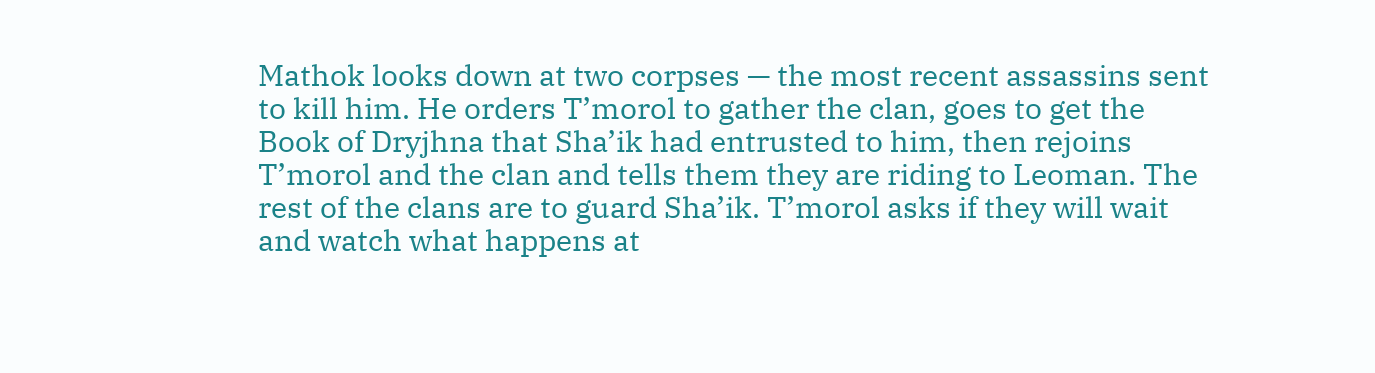Mathok looks down at two corpses — the most recent assassins sent to kill him. He orders T’morol to gather the clan, goes to get the Book of Dryjhna that Sha’ik had entrusted to him, then rejoins T’morol and the clan and tells them they are riding to Leoman. The rest of the clans are to guard Sha’ik. T’morol asks if they will wait and watch what happens at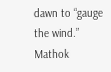dawn to “gauge the wind.” Mathok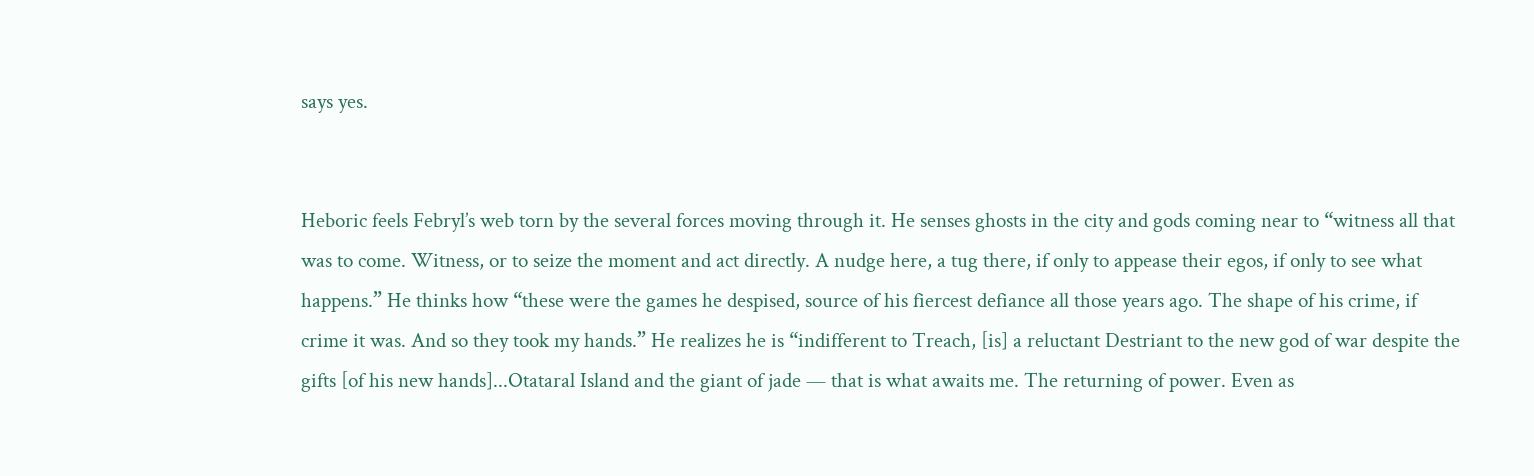says yes.


Heboric feels Febryl’s web torn by the several forces moving through it. He senses ghosts in the city and gods coming near to “witness all that was to come. Witness, or to seize the moment and act directly. A nudge here, a tug there, if only to appease their egos, if only to see what happens.” He thinks how “these were the games he despised, source of his fiercest defiance all those years ago. The shape of his crime, if crime it was. And so they took my hands.” He realizes he is “indifferent to Treach, [is] a reluctant Destriant to the new god of war despite the gifts [of his new hands]...Otataral Island and the giant of jade — that is what awaits me. The returning of power. Even as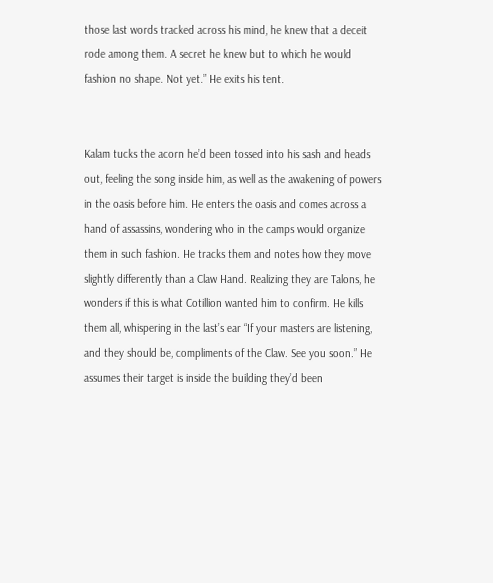those last words tracked across his mind, he knew that a deceit rode among them. A secret he knew but to which he would fashion no shape. Not yet.” He exits his tent.


Kalam tucks the acorn he’d been tossed into his sash and heads out, feeling the song inside him, as well as the awakening of powers in the oasis before him. He enters the oasis and comes across a hand of assassins, wondering who in the camps would organize them in such fashion. He tracks them and notes how they move slightly differently than a Claw Hand. Realizing they are Talons, he wonders if this is what Cotillion wanted him to confirm. He kills them all, whispering in the last’s ear “If your masters are listening, and they should be, compliments of the Claw. See you soon.” He assumes their target is inside the building they’d been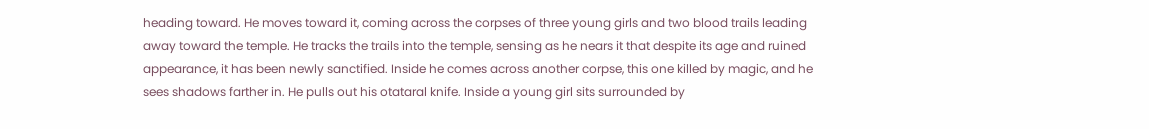heading toward. He moves toward it, coming across the corpses of three young girls and two blood trails leading away toward the temple. He tracks the trails into the temple, sensing as he nears it that despite its age and ruined appearance, it has been newly sanctified. Inside he comes across another corpse, this one killed by magic, and he sees shadows farther in. He pulls out his otataral knife. Inside a young girl sits surrounded by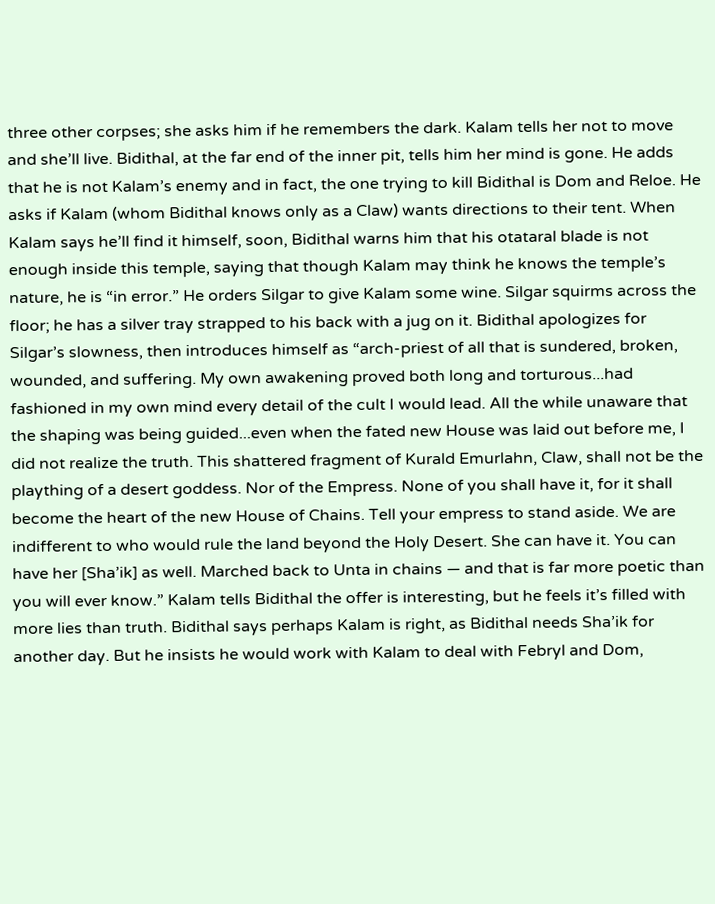three other corpses; she asks him if he remembers the dark. Kalam tells her not to move and she’ll live. Bidithal, at the far end of the inner pit, tells him her mind is gone. He adds that he is not Kalam’s enemy and in fact, the one trying to kill Bidithal is Dom and Reloe. He asks if Kalam (whom Bidithal knows only as a Claw) wants directions to their tent. When Kalam says he’ll find it himself, soon, Bidithal warns him that his otataral blade is not enough inside this temple, saying that though Kalam may think he knows the temple’s nature, he is “in error.” He orders Silgar to give Kalam some wine. Silgar squirms across the floor; he has a silver tray strapped to his back with a jug on it. Bidithal apologizes for Silgar’s slowness, then introduces himself as “arch-priest of all that is sundered, broken, wounded, and suffering. My own awakening proved both long and torturous...had fashioned in my own mind every detail of the cult I would lead. All the while unaware that the shaping was being guided...even when the fated new House was laid out before me, I did not realize the truth. This shattered fragment of Kurald Emurlahn, Claw, shall not be the plaything of a desert goddess. Nor of the Empress. None of you shall have it, for it shall become the heart of the new House of Chains. Tell your empress to stand aside. We are indifferent to who would rule the land beyond the Holy Desert. She can have it. You can have her [Sha’ik] as well. Marched back to Unta in chains — and that is far more poetic than you will ever know.” Kalam tells Bidithal the offer is interesting, but he feels it’s filled with more lies than truth. Bidithal says perhaps Kalam is right, as Bidithal needs Sha’ik for another day. But he insists he would work with Kalam to deal with Febryl and Dom,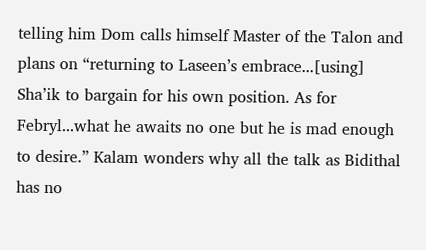telling him Dom calls himself Master of the Talon and plans on “returning to Laseen’s embrace...[using] Sha’ik to bargain for his own position. As for Febryl...what he awaits no one but he is mad enough to desire.” Kalam wonders why all the talk as Bidithal has no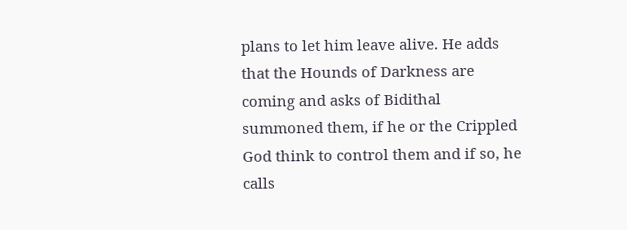plans to let him leave alive. He adds that the Hounds of Darkness are coming and asks of Bidithal summoned them, if he or the Crippled God think to control them and if so, he calls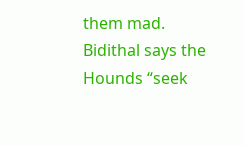them mad. Bidithal says the Hounds “seek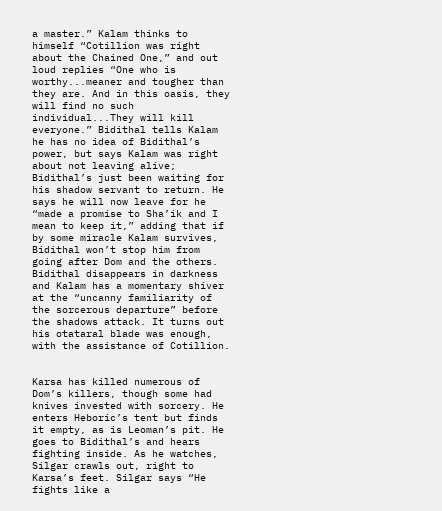a master.” Kalam thinks to himself “Cotillion was right about the Chained One,” and out loud replies “One who is worthy...meaner and tougher than they are. And in this oasis, they will find no such individual...They will kill everyone.” Bidithal tells Kalam he has no idea of Bidithal’s power, but says Kalam was right about not leaving alive; Bidithal’s just been waiting for his shadow servant to return. He says he will now leave for he “made a promise to Sha’ik and I mean to keep it,” adding that if by some miracle Kalam survives, Bidithal won’t stop him from going after Dom and the others. Bidithal disappears in darkness and Kalam has a momentary shiver at the “uncanny familiarity of the sorcerous departure” before the shadows attack. It turns out his otataral blade was enough, with the assistance of Cotillion.


Karsa has killed numerous of Dom’s killers, though some had knives invested with sorcery. He enters Heboric’s tent but finds it empty, as is Leoman’s pit. He goes to Bidithal’s and hears fighting inside. As he watches, Silgar crawls out, right to Karsa’s feet. Silgar says “He fights like a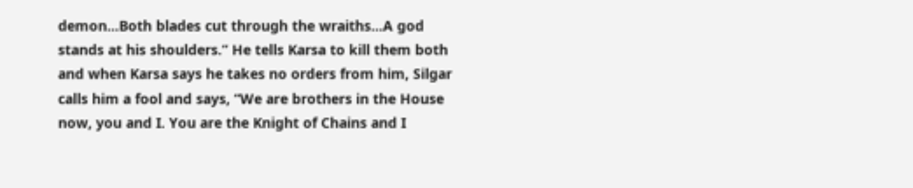demon...Both blades cut through the wraiths...A god stands at his shoulders.” He tells Karsa to kill them both and when Karsa says he takes no orders from him, Silgar calls him a fool and says, “We are brothers in the House now, you and I. You are the Knight of Chains and I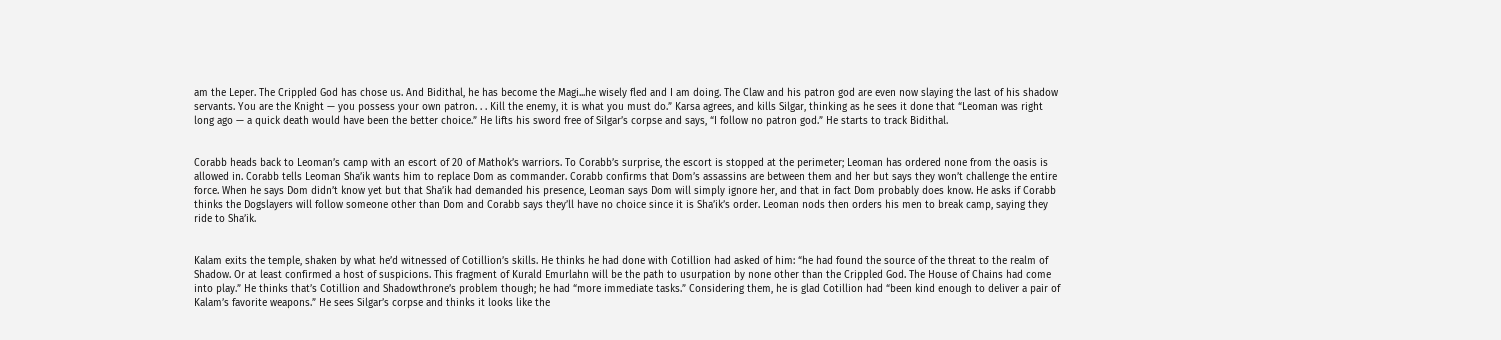am the Leper. The Crippled God has chose us. And Bidithal, he has become the Magi...he wisely fled and I am doing. The Claw and his patron god are even now slaying the last of his shadow servants. You are the Knight — you possess your own patron. . . Kill the enemy, it is what you must do.” Karsa agrees, and kills Silgar, thinking as he sees it done that “Leoman was right long ago — a quick death would have been the better choice.” He lifts his sword free of Silgar’s corpse and says, “I follow no patron god.” He starts to track Bidithal.


Corabb heads back to Leoman’s camp with an escort of 20 of Mathok’s warriors. To Corabb’s surprise, the escort is stopped at the perimeter; Leoman has ordered none from the oasis is allowed in. Corabb tells Leoman Sha’ik wants him to replace Dom as commander. Corabb confirms that Dom’s assassins are between them and her but says they won’t challenge the entire force. When he says Dom didn’t know yet but that Sha’ik had demanded his presence, Leoman says Dom will simply ignore her, and that in fact Dom probably does know. He asks if Corabb thinks the Dogslayers will follow someone other than Dom and Corabb says they’ll have no choice since it is Sha’ik’s order. Leoman nods then orders his men to break camp, saying they ride to Sha’ik.


Kalam exits the temple, shaken by what he’d witnessed of Cotillion’s skills. He thinks he had done with Cotillion had asked of him: “he had found the source of the threat to the realm of Shadow. Or at least confirmed a host of suspicions. This fragment of Kurald Emurlahn will be the path to usurpation by none other than the Crippled God. The House of Chains had come into play.” He thinks that’s Cotillion and Shadowthrone’s problem though; he had “more immediate tasks.” Considering them, he is glad Cotillion had “been kind enough to deliver a pair of Kalam’s favorite weapons.” He sees Silgar’s corpse and thinks it looks like the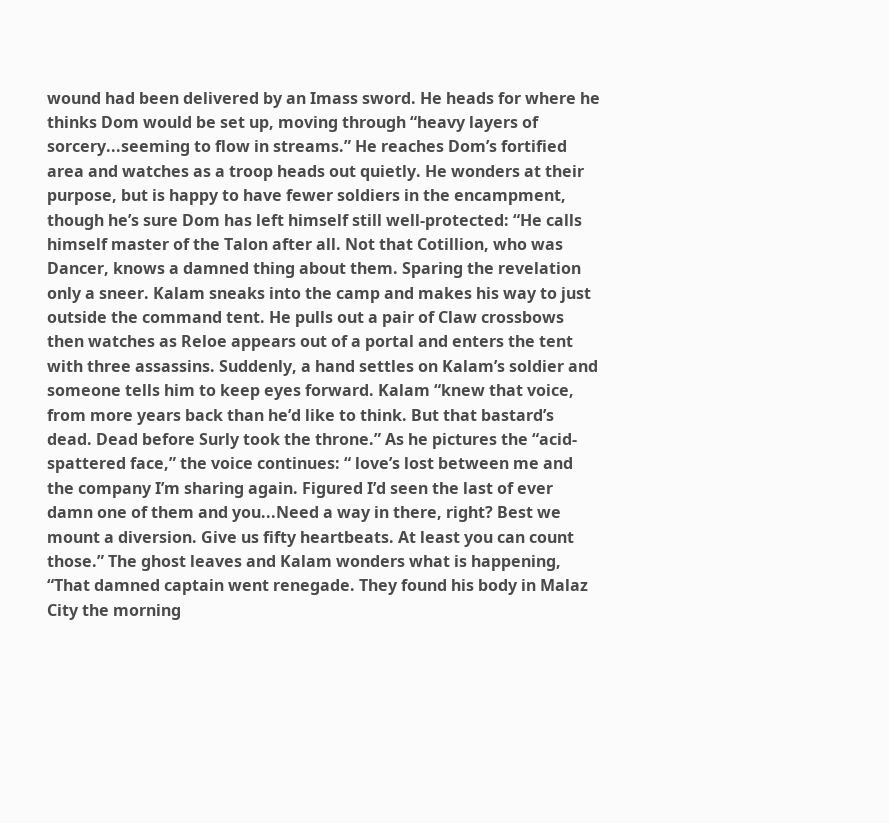wound had been delivered by an Imass sword. He heads for where he thinks Dom would be set up, moving through “heavy layers of sorcery...seeming to flow in streams.” He reaches Dom’s fortified area and watches as a troop heads out quietly. He wonders at their purpose, but is happy to have fewer soldiers in the encampment, though he’s sure Dom has left himself still well-protected: “He calls himself master of the Talon after all. Not that Cotillion, who was Dancer, knows a damned thing about them. Sparing the revelation only a sneer. Kalam sneaks into the camp and makes his way to just outside the command tent. He pulls out a pair of Claw crossbows then watches as Reloe appears out of a portal and enters the tent with three assassins. Suddenly, a hand settles on Kalam’s soldier and someone tells him to keep eyes forward. Kalam “knew that voice, from more years back than he’d like to think. But that bastard’s dead. Dead before Surly took the throne.” As he pictures the “acid-spattered face,” the voice continues: “ love’s lost between me and the company I’m sharing again. Figured I’d seen the last of ever damn one of them and you...Need a way in there, right? Best we mount a diversion. Give us fifty heartbeats. At least you can count those.” The ghost leaves and Kalam wonders what is happening, “That damned captain went renegade. They found his body in Malaz City the morning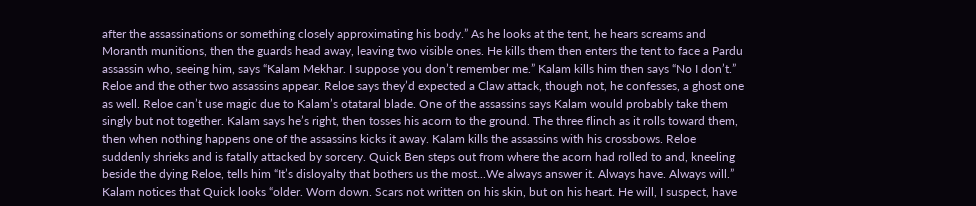after the assassinations or something closely approximating his body.” As he looks at the tent, he hears screams and Moranth munitions, then the guards head away, leaving two visible ones. He kills them then enters the tent to face a Pardu assassin who, seeing him, says “Kalam Mekhar. I suppose you don’t remember me.” Kalam kills him then says “No I don’t.” Reloe and the other two assassins appear. Reloe says they’d expected a Claw attack, though not, he confesses, a ghost one as well. Reloe can’t use magic due to Kalam’s otataral blade. One of the assassins says Kalam would probably take them singly but not together. Kalam says he’s right, then tosses his acorn to the ground. The three flinch as it rolls toward them, then when nothing happens one of the assassins kicks it away. Kalam kills the assassins with his crossbows. Reloe suddenly shrieks and is fatally attacked by sorcery. Quick Ben steps out from where the acorn had rolled to and, kneeling beside the dying Reloe, tells him “It’s disloyalty that bothers us the most...We always answer it. Always have. Always will.” Kalam notices that Quick looks “older. Worn down. Scars not written on his skin, but on his heart. He will, I suspect, have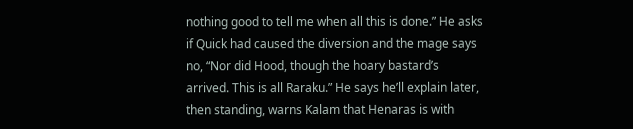nothing good to tell me when all this is done.” He asks if Quick had caused the diversion and the mage says no, “Nor did Hood, though the hoary bastard’s arrived. This is all Raraku.” He says he’ll explain later, then standing, warns Kalam that Henaras is with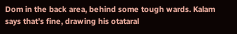Dom in the back area, behind some tough wards. Kalam says that’s fine, drawing his otataral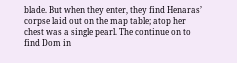blade. But when they enter, they find Henaras’ corpse laid out on the map table; atop her chest was a single pearl. The continue on to find Dom in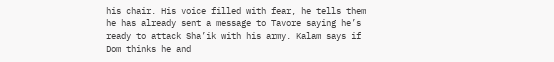his chair. His voice filled with fear, he tells them he has already sent a message to Tavore saying he’s ready to attack Sha’ik with his army. Kalam says if Dom thinks he and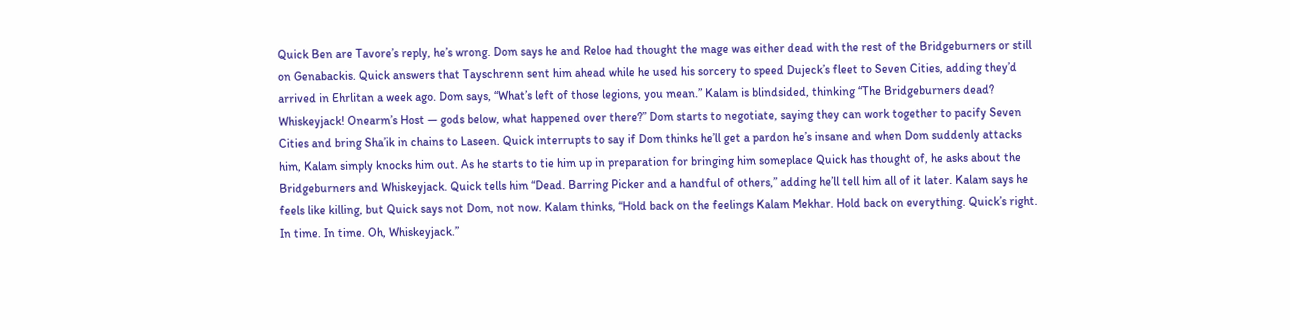Quick Ben are Tavore’s reply, he’s wrong. Dom says he and Reloe had thought the mage was either dead with the rest of the Bridgeburners or still on Genabackis. Quick answers that Tayschrenn sent him ahead while he used his sorcery to speed Dujeck’s fleet to Seven Cities, adding they’d arrived in Ehrlitan a week ago. Dom says, “What’s left of those legions, you mean.” Kalam is blindsided, thinking “The Bridgeburners dead? Whiskeyjack! Onearm’s Host — gods below, what happened over there?” Dom starts to negotiate, saying they can work together to pacify Seven Cities and bring Sha’ik in chains to Laseen. Quick interrupts to say if Dom thinks he’ll get a pardon he’s insane and when Dom suddenly attacks him, Kalam simply knocks him out. As he starts to tie him up in preparation for bringing him someplace Quick has thought of, he asks about the Bridgeburners and Whiskeyjack. Quick tells him “Dead. Barring Picker and a handful of others,” adding he’ll tell him all of it later. Kalam says he feels like killing, but Quick says not Dom, not now. Kalam thinks, “Hold back on the feelings Kalam Mekhar. Hold back on everything. Quick’s right. In time. In time. Oh, Whiskeyjack.”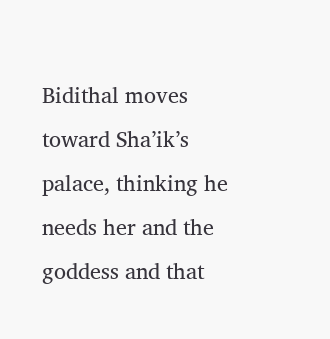Bidithal moves toward Sha’ik’s palace, thinking he needs her and the goddess and that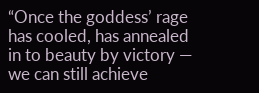“Once the goddess’ rage has cooled, has annealed in to beauty by victory — we can still achieve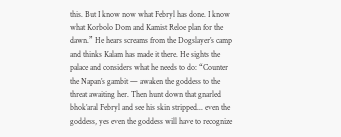this. But I know now what Febryl has done. I know what Korbolo Dom and Kamist Reloe plan for the dawn.” He hears screams from the Dogslayer’s camp and thinks Kalam has made it there. He sights the palace and considers what he needs to do: “Counter the Napan’s gambit — awaken the goddess to the threat awaiting her. Then hunt down that gnarled bhok’aral Febryl and see his skin stripped... even the goddess, yes even the goddess will have to recognize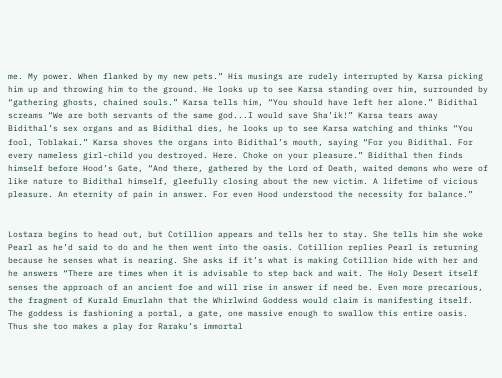me. My power. When flanked by my new pets.” His musings are rudely interrupted by Karsa picking him up and throwing him to the ground. He looks up to see Karsa standing over him, surrounded by “gathering ghosts, chained souls.” Karsa tells him, “You should have left her alone.” Bidithal screams “We are both servants of the same god...I would save Sha’ik!” Karsa tears away Bidithal’s sex organs and as Bidithal dies, he looks up to see Karsa watching and thinks “You fool, Toblakai.” Karsa shoves the organs into Bidithal’s mouth, saying “For you Bidithal. For every nameless girl-child you destroyed. Here. Choke on your pleasure.” Bidithal then finds himself before Hood’s Gate, “And there, gathered by the Lord of Death, waited demons who were of like nature to Bidithal himself, gleefully closing about the new victim. A lifetime of vicious pleasure. An eternity of pain in answer. For even Hood understood the necessity for balance.”


Lostara begins to head out, but Cotillion appears and tells her to stay. She tells him she woke Pearl as he’d said to do and he then went into the oasis. Cotillion replies Pearl is returning because he senses what is nearing. She asks if it’s what is making Cotillion hide with her and he answers “There are times when it is advisable to step back and wait. The Holy Desert itself senses the approach of an ancient foe and will rise in answer if need be. Even more precarious, the fragment of Kurald Emurlahn that the Whirlwind Goddess would claim is manifesting itself. The goddess is fashioning a portal, a gate, one massive enough to swallow this entire oasis. Thus she too makes a play for Raraku’s immortal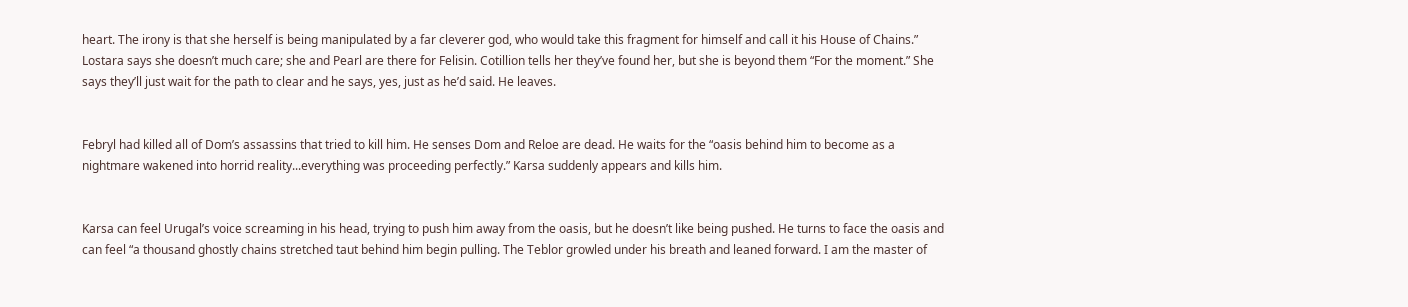heart. The irony is that she herself is being manipulated by a far cleverer god, who would take this fragment for himself and call it his House of Chains.” Lostara says she doesn’t much care; she and Pearl are there for Felisin. Cotillion tells her they’ve found her, but she is beyond them “For the moment.” She says they’ll just wait for the path to clear and he says, yes, just as he’d said. He leaves.


Febryl had killed all of Dom’s assassins that tried to kill him. He senses Dom and Reloe are dead. He waits for the “oasis behind him to become as a nightmare wakened into horrid reality...everything was proceeding perfectly.” Karsa suddenly appears and kills him.


Karsa can feel Urugal’s voice screaming in his head, trying to push him away from the oasis, but he doesn’t like being pushed. He turns to face the oasis and can feel “a thousand ghostly chains stretched taut behind him begin pulling. The Teblor growled under his breath and leaned forward. I am the master of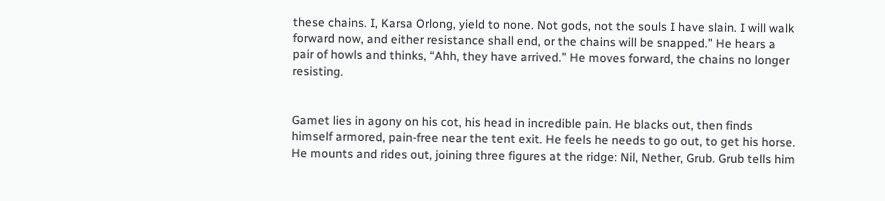these chains. I, Karsa Orlong, yield to none. Not gods, not the souls I have slain. I will walk forward now, and either resistance shall end, or the chains will be snapped.” He hears a pair of howls and thinks, “Ahh, they have arrived.” He moves forward, the chains no longer resisting.


Gamet lies in agony on his cot, his head in incredible pain. He blacks out, then finds himself armored, pain-free near the tent exit. He feels he needs to go out, to get his horse. He mounts and rides out, joining three figures at the ridge: Nil, Nether, Grub. Grub tells him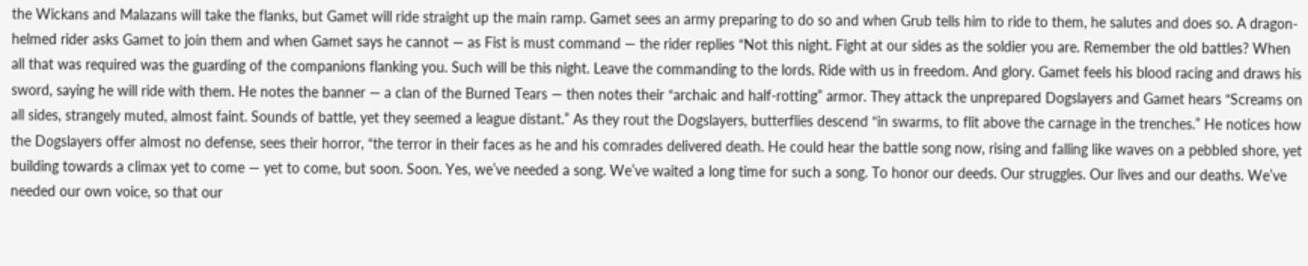the Wickans and Malazans will take the flanks, but Gamet will ride straight up the main ramp. Gamet sees an army preparing to do so and when Grub tells him to ride to them, he salutes and does so. A dragon-helmed rider asks Gamet to join them and when Gamet says he cannot — as Fist is must command — the rider replies “Not this night. Fight at our sides as the soldier you are. Remember the old battles? When all that was required was the guarding of the companions flanking you. Such will be this night. Leave the commanding to the lords. Ride with us in freedom. And glory. Gamet feels his blood racing and draws his sword, saying he will ride with them. He notes the banner — a clan of the Burned Tears — then notes their “archaic and half-rotting” armor. They attack the unprepared Dogslayers and Gamet hears “Screams on all sides, strangely muted, almost faint. Sounds of battle, yet they seemed a league distant.” As they rout the Dogslayers, butterflies descend “in swarms, to flit above the carnage in the trenches.” He notices how the Dogslayers offer almost no defense, sees their horror, “the terror in their faces as he and his comrades delivered death. He could hear the battle song now, rising and falling like waves on a pebbled shore, yet building towards a climax yet to come — yet to come, but soon. Soon. Yes, we’ve needed a song. We’ve waited a long time for such a song. To honor our deeds. Our struggles. Our lives and our deaths. We’ve needed our own voice, so that our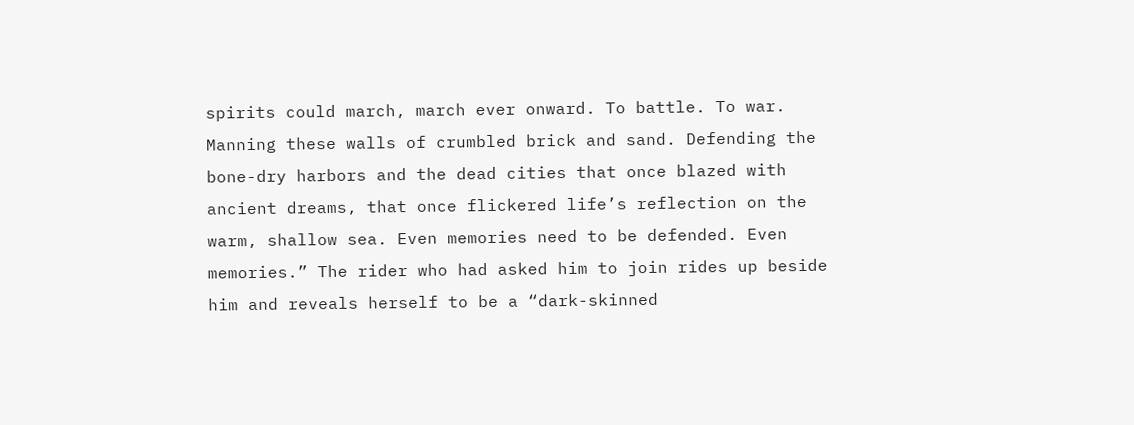spirits could march, march ever onward. To battle. To war. Manning these walls of crumbled brick and sand. Defending the bone-dry harbors and the dead cities that once blazed with ancient dreams, that once flickered life’s reflection on the warm, shallow sea. Even memories need to be defended. Even memories.” The rider who had asked him to join rides up beside him and reveals herself to be a “dark-skinned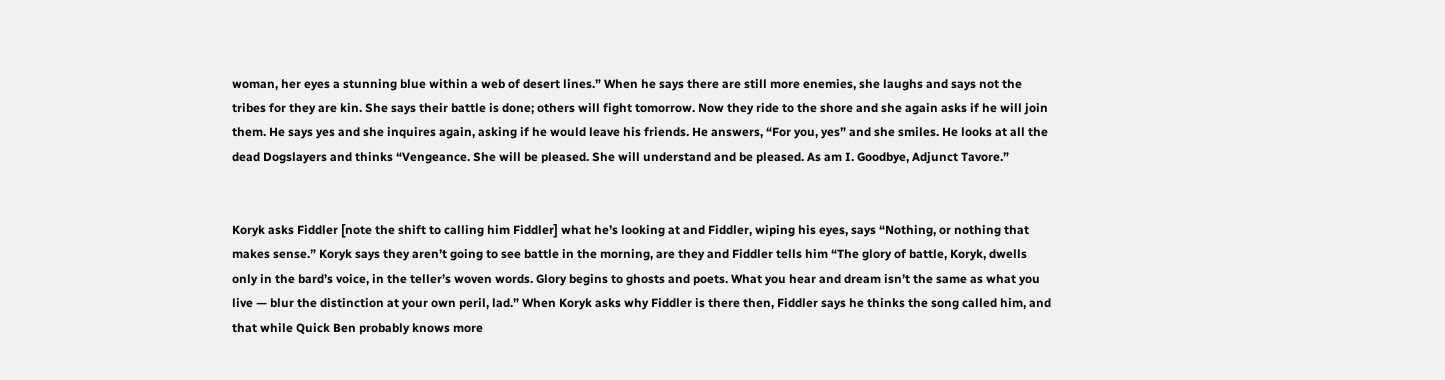woman, her eyes a stunning blue within a web of desert lines.” When he says there are still more enemies, she laughs and says not the tribes for they are kin. She says their battle is done; others will fight tomorrow. Now they ride to the shore and she again asks if he will join them. He says yes and she inquires again, asking if he would leave his friends. He answers, “For you, yes” and she smiles. He looks at all the dead Dogslayers and thinks “Vengeance. She will be pleased. She will understand and be pleased. As am I. Goodbye, Adjunct Tavore.”


Koryk asks Fiddler [note the shift to calling him Fiddler] what he’s looking at and Fiddler, wiping his eyes, says “Nothing, or nothing that makes sense.” Koryk says they aren’t going to see battle in the morning, are they and Fiddler tells him “The glory of battle, Koryk, dwells only in the bard’s voice, in the teller’s woven words. Glory begins to ghosts and poets. What you hear and dream isn’t the same as what you live — blur the distinction at your own peril, lad.” When Koryk asks why Fiddler is there then, Fiddler says he thinks the song called him, and that while Quick Ben probably knows more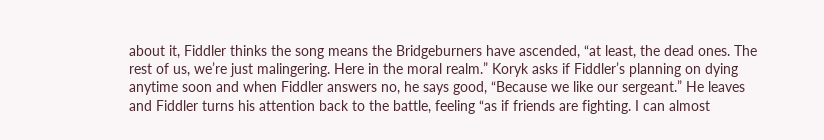about it, Fiddler thinks the song means the Bridgeburners have ascended, “at least, the dead ones. The rest of us, we’re just malingering. Here in the moral realm.” Koryk asks if Fiddler’s planning on dying anytime soon and when Fiddler answers no, he says good, “Because we like our sergeant.” He leaves and Fiddler turns his attention back to the battle, feeling “as if friends are fighting. I can almost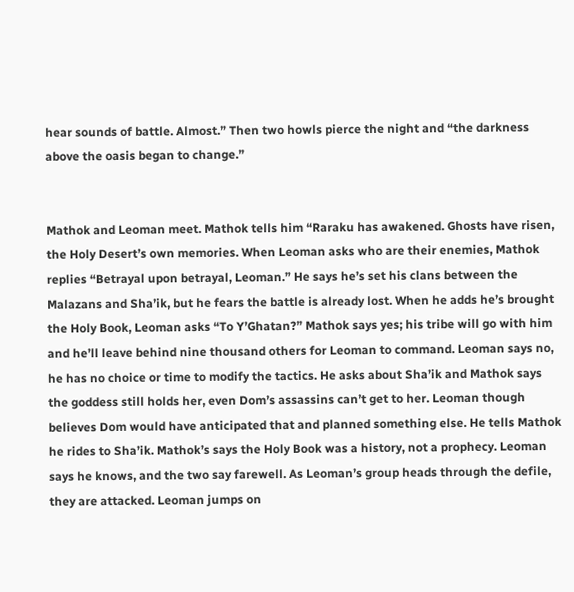hear sounds of battle. Almost.” Then two howls pierce the night and “the darkness above the oasis began to change.”


Mathok and Leoman meet. Mathok tells him “Raraku has awakened. Ghosts have risen, the Holy Desert’s own memories. When Leoman asks who are their enemies, Mathok replies “Betrayal upon betrayal, Leoman.” He says he’s set his clans between the Malazans and Sha’ik, but he fears the battle is already lost. When he adds he’s brought the Holy Book, Leoman asks “To Y’Ghatan?” Mathok says yes; his tribe will go with him and he’ll leave behind nine thousand others for Leoman to command. Leoman says no, he has no choice or time to modify the tactics. He asks about Sha’ik and Mathok says the goddess still holds her, even Dom’s assassins can’t get to her. Leoman though believes Dom would have anticipated that and planned something else. He tells Mathok he rides to Sha’ik. Mathok’s says the Holy Book was a history, not a prophecy. Leoman says he knows, and the two say farewell. As Leoman’s group heads through the defile, they are attacked. Leoman jumps on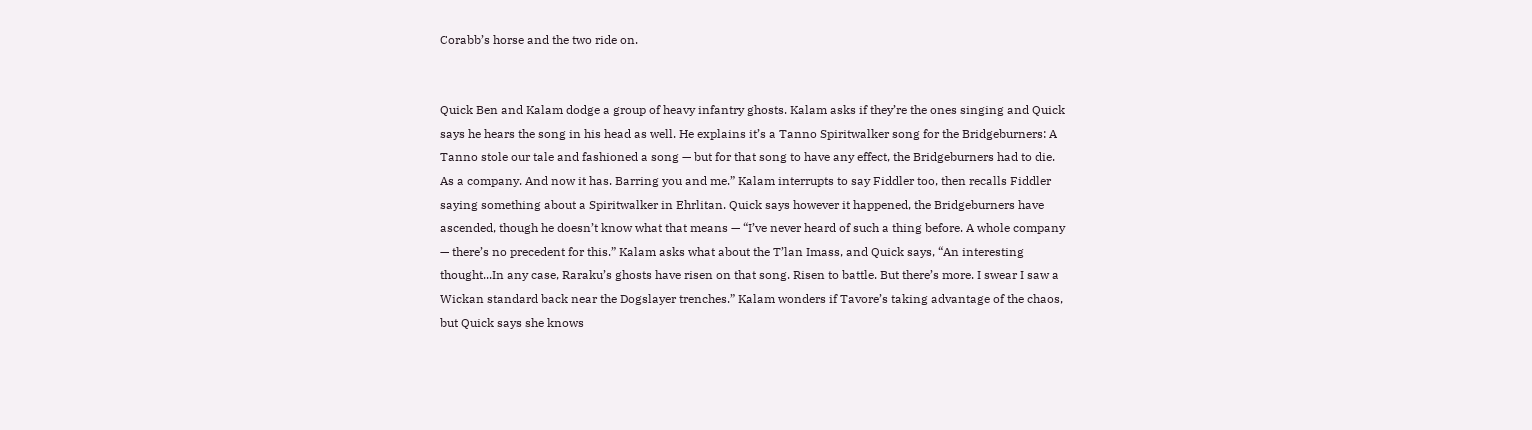Corabb’s horse and the two ride on.


Quick Ben and Kalam dodge a group of heavy infantry ghosts. Kalam asks if they’re the ones singing and Quick says he hears the song in his head as well. He explains it’s a Tanno Spiritwalker song for the Bridgeburners: A Tanno stole our tale and fashioned a song — but for that song to have any effect, the Bridgeburners had to die. As a company. And now it has. Barring you and me.” Kalam interrupts to say Fiddler too, then recalls Fiddler saying something about a Spiritwalker in Ehrlitan. Quick says however it happened, the Bridgeburners have ascended, though he doesn’t know what that means — “I’ve never heard of such a thing before. A whole company — there’s no precedent for this.” Kalam asks what about the T’lan Imass, and Quick says, “An interesting thought...In any case, Raraku’s ghosts have risen on that song. Risen to battle. But there’s more. I swear I saw a Wickan standard back near the Dogslayer trenches.” Kalam wonders if Tavore’s taking advantage of the chaos, but Quick says she knows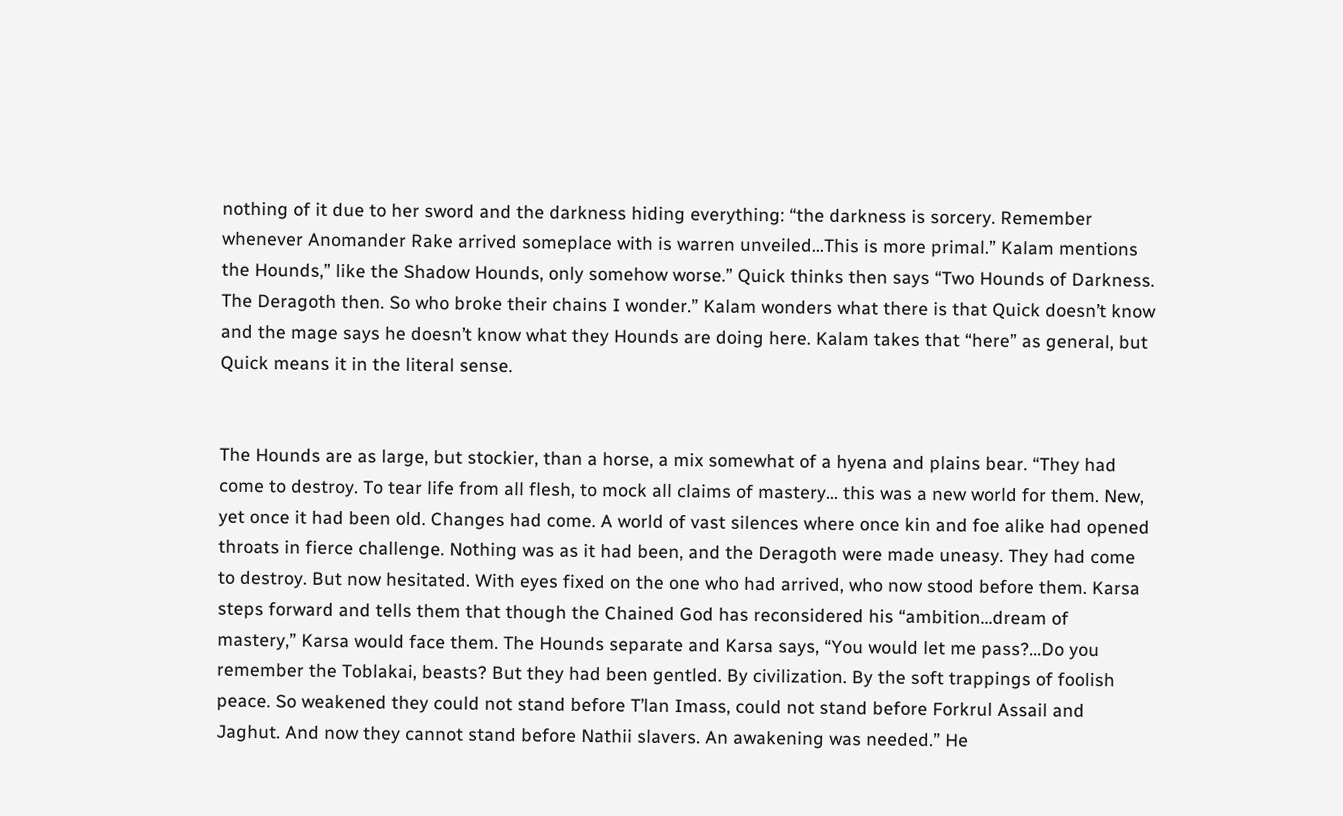nothing of it due to her sword and the darkness hiding everything: “the darkness is sorcery. Remember whenever Anomander Rake arrived someplace with is warren unveiled...This is more primal.” Kalam mentions the Hounds,” like the Shadow Hounds, only somehow worse.” Quick thinks then says “Two Hounds of Darkness. The Deragoth then. So who broke their chains I wonder.” Kalam wonders what there is that Quick doesn’t know and the mage says he doesn’t know what they Hounds are doing here. Kalam takes that “here” as general, but Quick means it in the literal sense.


The Hounds are as large, but stockier, than a horse, a mix somewhat of a hyena and plains bear. “They had come to destroy. To tear life from all flesh, to mock all claims of mastery... this was a new world for them. New, yet once it had been old. Changes had come. A world of vast silences where once kin and foe alike had opened throats in fierce challenge. Nothing was as it had been, and the Deragoth were made uneasy. They had come to destroy. But now hesitated. With eyes fixed on the one who had arrived, who now stood before them. Karsa steps forward and tells them that though the Chained God has reconsidered his “ambition...dream of mastery,” Karsa would face them. The Hounds separate and Karsa says, “You would let me pass?...Do you remember the Toblakai, beasts? But they had been gentled. By civilization. By the soft trappings of foolish peace. So weakened they could not stand before T’lan Imass, could not stand before Forkrul Assail and Jaghut. And now they cannot stand before Nathii slavers. An awakening was needed.” He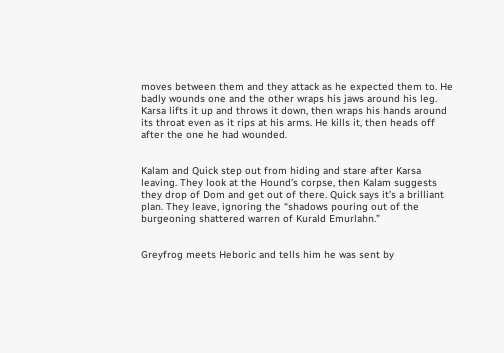moves between them and they attack as he expected them to. He badly wounds one and the other wraps his jaws around his leg. Karsa lifts it up and throws it down, then wraps his hands around its throat even as it rips at his arms. He kills it, then heads off after the one he had wounded.


Kalam and Quick step out from hiding and stare after Karsa leaving. They look at the Hound’s corpse, then Kalam suggests they drop of Dom and get out of there. Quick says it’s a brilliant plan. They leave, ignoring the “shadows pouring out of the burgeoning shattered warren of Kurald Emurlahn.”


Greyfrog meets Heboric and tells him he was sent by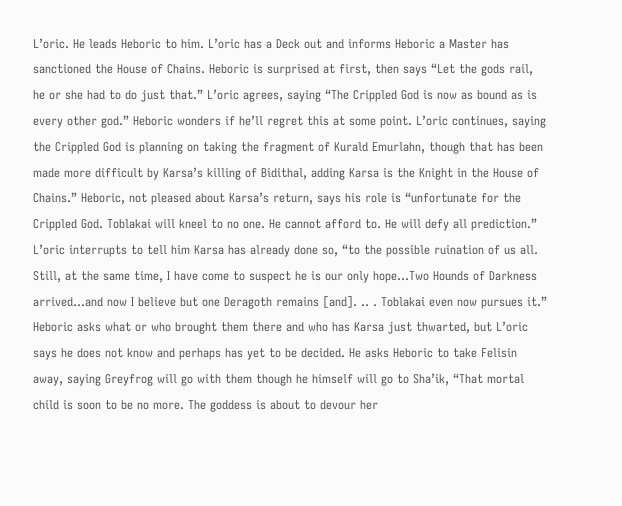L’oric. He leads Heboric to him. L’oric has a Deck out and informs Heboric a Master has sanctioned the House of Chains. Heboric is surprised at first, then says “Let the gods rail, he or she had to do just that.” L’oric agrees, saying “The Crippled God is now as bound as is every other god.” Heboric wonders if he’ll regret this at some point. L’oric continues, saying the Crippled God is planning on taking the fragment of Kurald Emurlahn, though that has been made more difficult by Karsa’s killing of Bidithal, adding Karsa is the Knight in the House of Chains.” Heboric, not pleased about Karsa’s return, says his role is “unfortunate for the Crippled God. Toblakai will kneel to no one. He cannot afford to. He will defy all prediction.” L’oric interrupts to tell him Karsa has already done so, “to the possible ruination of us all. Still, at the same time, I have come to suspect he is our only hope...Two Hounds of Darkness arrived...and now I believe but one Deragoth remains [and]. .. . Toblakai even now pursues it.” Heboric asks what or who brought them there and who has Karsa just thwarted, but L’oric says he does not know and perhaps has yet to be decided. He asks Heboric to take Felisin away, saying Greyfrog will go with them though he himself will go to Sha’ik, “That mortal child is soon to be no more. The goddess is about to devour her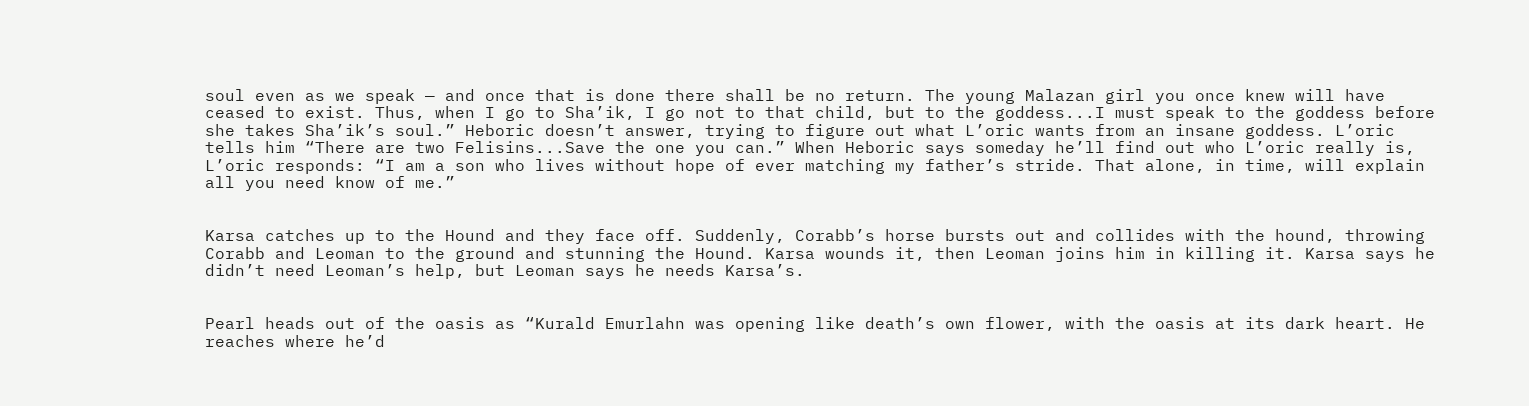soul even as we speak — and once that is done there shall be no return. The young Malazan girl you once knew will have ceased to exist. Thus, when I go to Sha’ik, I go not to that child, but to the goddess...I must speak to the goddess before she takes Sha’ik’s soul.” Heboric doesn’t answer, trying to figure out what L’oric wants from an insane goddess. L’oric tells him “There are two Felisins...Save the one you can.” When Heboric says someday he’ll find out who L’oric really is, L’oric responds: “I am a son who lives without hope of ever matching my father’s stride. That alone, in time, will explain all you need know of me.”


Karsa catches up to the Hound and they face off. Suddenly, Corabb’s horse bursts out and collides with the hound, throwing Corabb and Leoman to the ground and stunning the Hound. Karsa wounds it, then Leoman joins him in killing it. Karsa says he didn’t need Leoman’s help, but Leoman says he needs Karsa’s.


Pearl heads out of the oasis as “Kurald Emurlahn was opening like death’s own flower, with the oasis at its dark heart. He reaches where he’d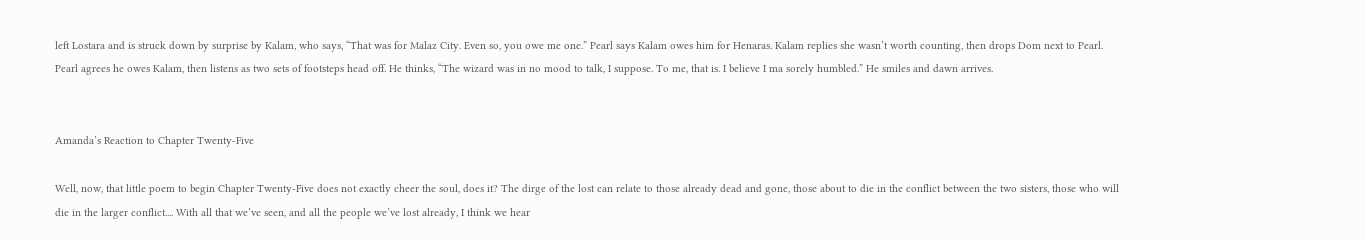left Lostara and is struck down by surprise by Kalam, who says, “That was for Malaz City. Even so, you owe me one.” Pearl says Kalam owes him for Henaras. Kalam replies she wasn’t worth counting, then drops Dom next to Pearl. Pearl agrees he owes Kalam, then listens as two sets of footsteps head off. He thinks, “The wizard was in no mood to talk, I suppose. To me, that is. I believe I ma sorely humbled.” He smiles and dawn arrives.


Amanda’s Reaction to Chapter Twenty-Five

Well, now, that little poem to begin Chapter Twenty-Five does not exactly cheer the soul, does it? The dirge of the lost can relate to those already dead and gone, those about to die in the conflict between the two sisters, those who will die in the larger conflict.... With all that we’ve seen, and all the people we’ve lost already, I think we hear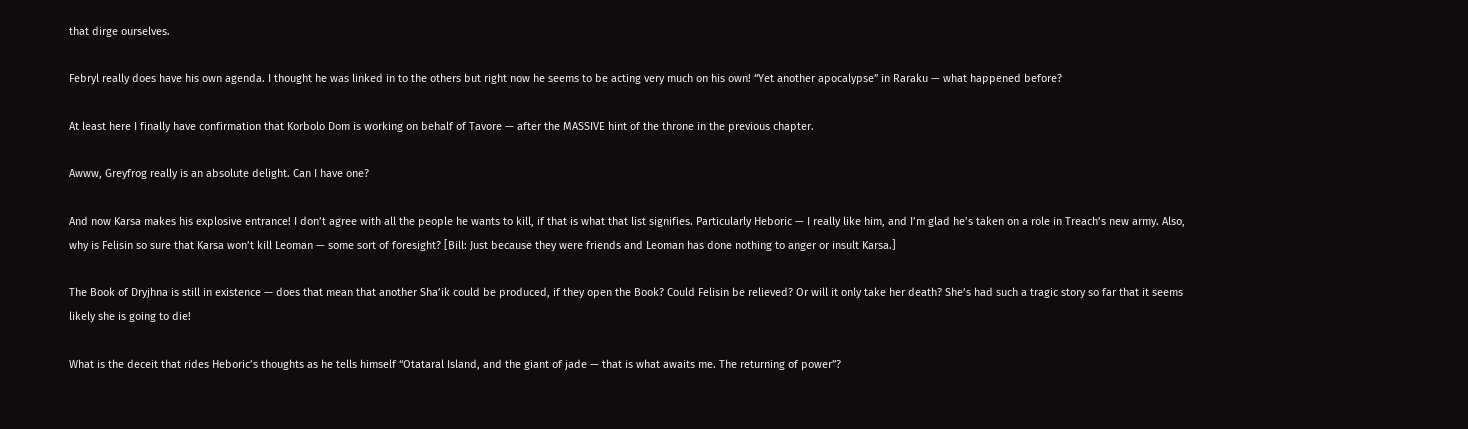that dirge ourselves.

Febryl really does have his own agenda. I thought he was linked in to the others but right now he seems to be acting very much on his own! “Yet another apocalypse” in Raraku — what happened before?

At least here I finally have confirmation that Korbolo Dom is working on behalf of Tavore — after the MASSIVE hint of the throne in the previous chapter.

Awww, Greyfrog really is an absolute delight. Can I have one?

And now Karsa makes his explosive entrance! I don’t agree with all the people he wants to kill, if that is what that list signifies. Particularly Heboric — I really like him, and I’m glad he’s taken on a role in Treach’s new army. Also, why is Felisin so sure that Karsa won’t kill Leoman — some sort of foresight? [Bill: Just because they were friends and Leoman has done nothing to anger or insult Karsa.]

The Book of Dryjhna is still in existence — does that mean that another Sha’ik could be produced, if they open the Book? Could Felisin be relieved? Or will it only take her death? She’s had such a tragic story so far that it seems likely she is going to die!

What is the deceit that rides Heboric’s thoughts as he tells himself “Otataral Island, and the giant of jade — that is what awaits me. The returning of power”?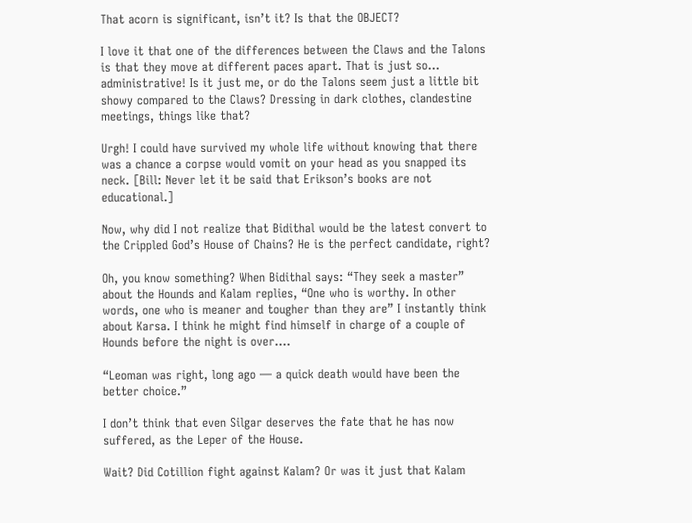That acorn is significant, isn’t it? Is that the OBJECT?

I love it that one of the differences between the Claws and the Talons is that they move at different paces apart. That is just so... administrative! Is it just me, or do the Talons seem just a little bit showy compared to the Claws? Dressing in dark clothes, clandestine meetings, things like that?

Urgh! I could have survived my whole life without knowing that there was a chance a corpse would vomit on your head as you snapped its neck. [Bill: Never let it be said that Erikson’s books are not educational.]

Now, why did I not realize that Bidithal would be the latest convert to the Crippled God’s House of Chains? He is the perfect candidate, right?

Oh, you know something? When Bidithal says: “They seek a master” about the Hounds and Kalam replies, “One who is worthy. In other words, one who is meaner and tougher than they are” I instantly think about Karsa. I think he might find himself in charge of a couple of Hounds before the night is over....

“Leoman was right, long ago — a quick death would have been the better choice.”

I don’t think that even Silgar deserves the fate that he has now suffered, as the Leper of the House.

Wait? Did Cotillion fight against Kalam? Or was it just that Kalam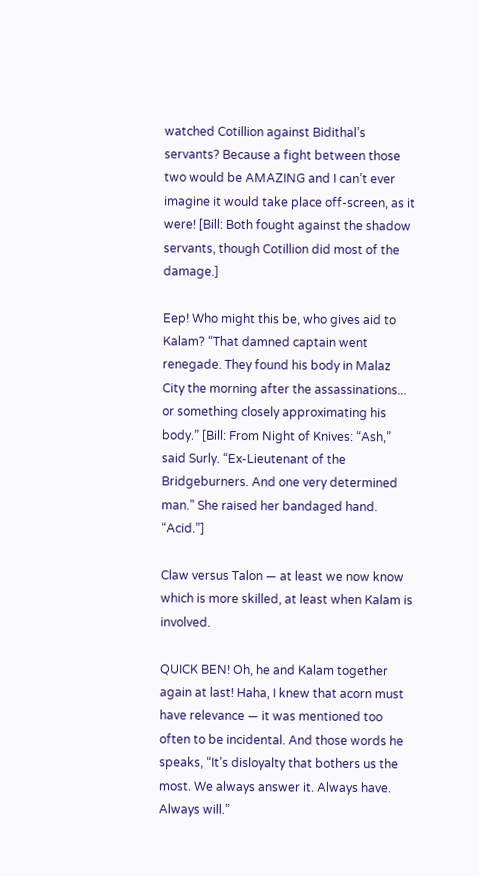watched Cotillion against Bidithal’s servants? Because a fight between those two would be AMAZING and I can’t ever imagine it would take place off-screen, as it were! [Bill: Both fought against the shadow servants, though Cotillion did most of the damage.]

Eep! Who might this be, who gives aid to Kalam? “That damned captain went renegade. They found his body in Malaz City the morning after the assassinations... or something closely approximating his body.” [Bill: From Night of Knives: “Ash,” said Surly. “Ex-Lieutenant of the Bridgeburners. And one very determined man.” She raised her bandaged hand. “Acid.”]

Claw versus Talon — at least we now know which is more skilled, at least when Kalam is involved.

QUICK BEN! Oh, he and Kalam together again at last! Haha, I knew that acorn must have relevance — it was mentioned too often to be incidental. And those words he speaks, “It’s disloyalty that bothers us the most. We always answer it. Always have. Always will.”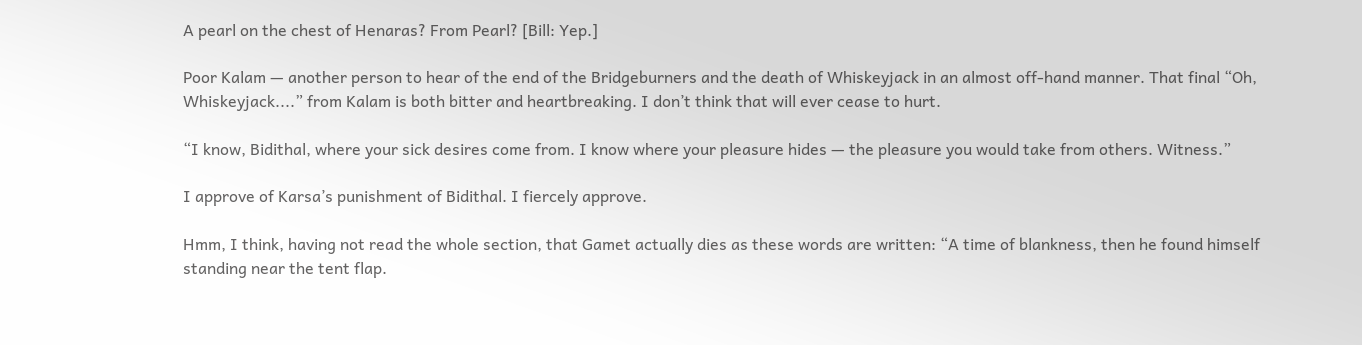A pearl on the chest of Henaras? From Pearl? [Bill: Yep.]

Poor Kalam — another person to hear of the end of the Bridgeburners and the death of Whiskeyjack in an almost off-hand manner. That final “Oh, Whiskeyjack....” from Kalam is both bitter and heartbreaking. I don’t think that will ever cease to hurt.

“I know, Bidithal, where your sick desires come from. I know where your pleasure hides — the pleasure you would take from others. Witness.”

I approve of Karsa’s punishment of Bidithal. I fiercely approve.

Hmm, I think, having not read the whole section, that Gamet actually dies as these words are written: “A time of blankness, then he found himself standing near the tent flap.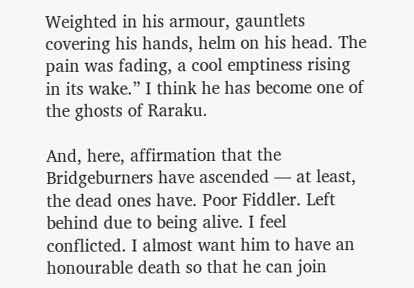Weighted in his armour, gauntlets covering his hands, helm on his head. The pain was fading, a cool emptiness rising in its wake.” I think he has become one of the ghosts of Raraku.

And, here, affirmation that the Bridgeburners have ascended — at least, the dead ones have. Poor Fiddler. Left behind due to being alive. I feel conflicted. I almost want him to have an honourable death so that he can join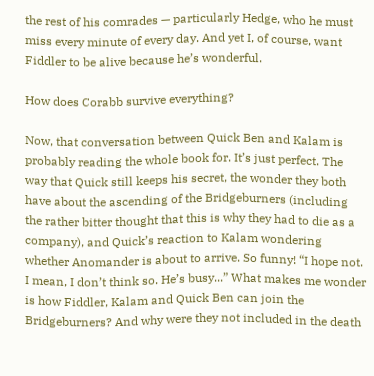the rest of his comrades — particularly Hedge, who he must miss every minute of every day. And yet I, of course, want Fiddler to be alive because he’s wonderful.

How does Corabb survive everything?

Now, that conversation between Quick Ben and Kalam is probably reading the whole book for. It’s just perfect. The way that Quick still keeps his secret, the wonder they both have about the ascending of the Bridgeburners (including the rather bitter thought that this is why they had to die as a company), and Quick’s reaction to Kalam wondering whether Anomander is about to arrive. So funny! “I hope not. I mean, I don’t think so. He’s busy...” What makes me wonder is how Fiddler, Kalam and Quick Ben can join the Bridgeburners? And why were they not included in the death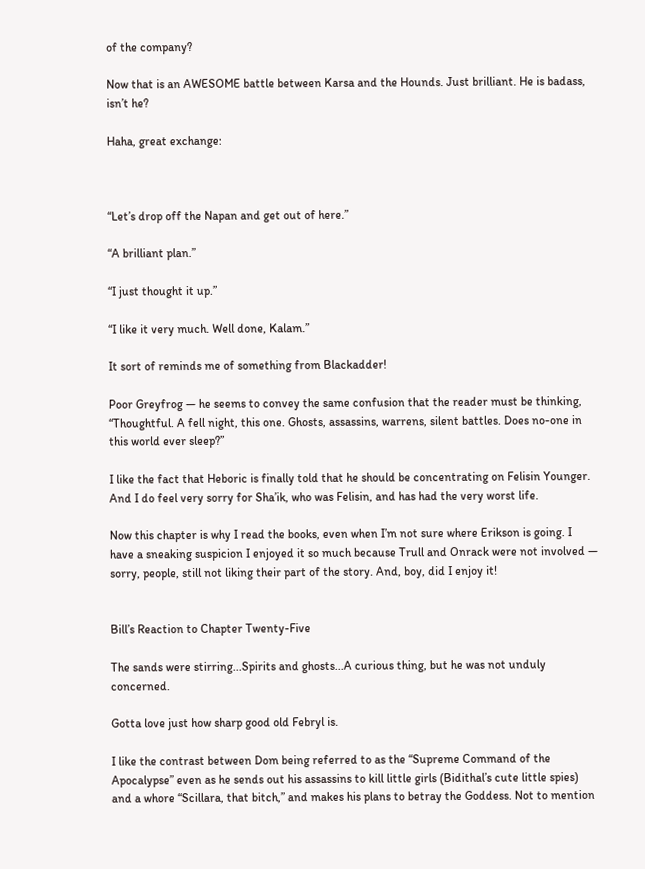of the company?

Now that is an AWESOME battle between Karsa and the Hounds. Just brilliant. He is badass, isn’t he?

Haha, great exchange:



“Let’s drop off the Napan and get out of here.”

“A brilliant plan.”

“I just thought it up.”

“I like it very much. Well done, Kalam.”

It sort of reminds me of something from Blackadder!

Poor Greyfrog — he seems to convey the same confusion that the reader must be thinking, “Thoughtful. A fell night, this one. Ghosts, assassins, warrens, silent battles. Does no-one in this world ever sleep?”

I like the fact that Heboric is finally told that he should be concentrating on Felisin Younger. And I do feel very sorry for Sha’ik, who was Felisin, and has had the very worst life.

Now this chapter is why I read the books, even when I’m not sure where Erikson is going. I have a sneaking suspicion I enjoyed it so much because Trull and Onrack were not involved — sorry, people, still not liking their part of the story. And, boy, did I enjoy it!


Bill’s Reaction to Chapter Twenty-Five

The sands were stirring...Spirits and ghosts...A curious thing, but he was not unduly concerned.

Gotta love just how sharp good old Febryl is.

I like the contrast between Dom being referred to as the “Supreme Command of the Apocalypse” even as he sends out his assassins to kill little girls (Bidithal’s cute little spies) and a whore “Scillara, that bitch,” and makes his plans to betray the Goddess. Not to mention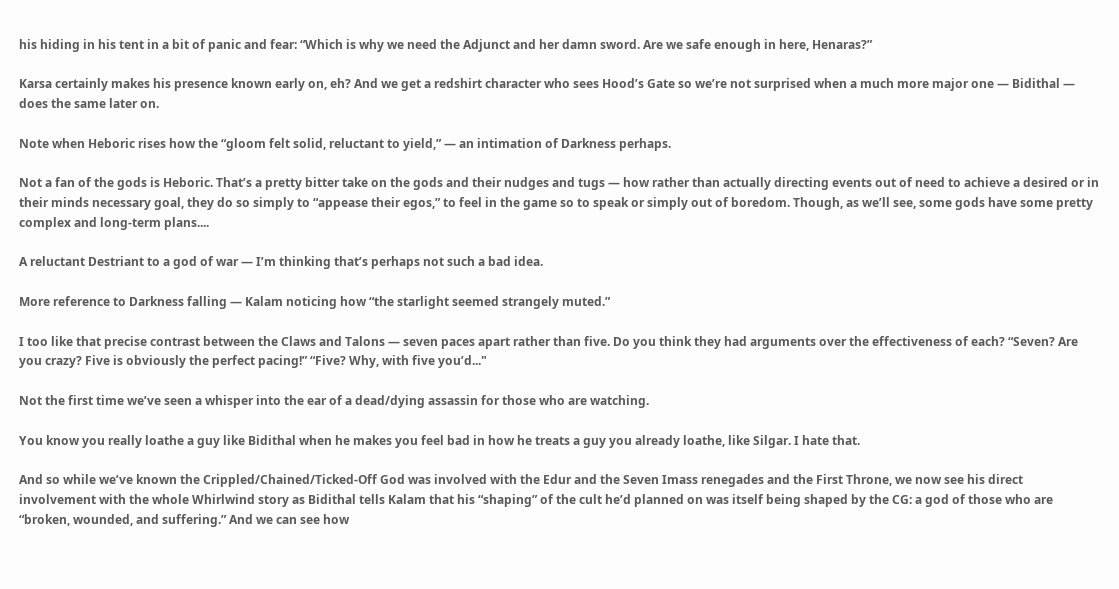his hiding in his tent in a bit of panic and fear: “Which is why we need the Adjunct and her damn sword. Are we safe enough in here, Henaras?”

Karsa certainly makes his presence known early on, eh? And we get a redshirt character who sees Hood’s Gate so we’re not surprised when a much more major one — Bidithal — does the same later on.

Note when Heboric rises how the “gloom felt solid, reluctant to yield,” — an intimation of Darkness perhaps.

Not a fan of the gods is Heboric. That’s a pretty bitter take on the gods and their nudges and tugs — how rather than actually directing events out of need to achieve a desired or in their minds necessary goal, they do so simply to “appease their egos,” to feel in the game so to speak or simply out of boredom. Though, as we’ll see, some gods have some pretty complex and long-term plans....

A reluctant Destriant to a god of war — I’m thinking that’s perhaps not such a bad idea.

More reference to Darkness falling — Kalam noticing how “the starlight seemed strangely muted.”

I too like that precise contrast between the Claws and Talons — seven paces apart rather than five. Do you think they had arguments over the effectiveness of each? “Seven? Are you crazy? Five is obviously the perfect pacing!” “Five? Why, with five you’d..."

Not the first time we’ve seen a whisper into the ear of a dead/dying assassin for those who are watching.

You know you really loathe a guy like Bidithal when he makes you feel bad in how he treats a guy you already loathe, like Silgar. I hate that.

And so while we’ve known the Crippled/Chained/Ticked-Off God was involved with the Edur and the Seven Imass renegades and the First Throne, we now see his direct involvement with the whole Whirlwind story as Bidithal tells Kalam that his “shaping” of the cult he’d planned on was itself being shaped by the CG: a god of those who are “broken, wounded, and suffering.” And we can see how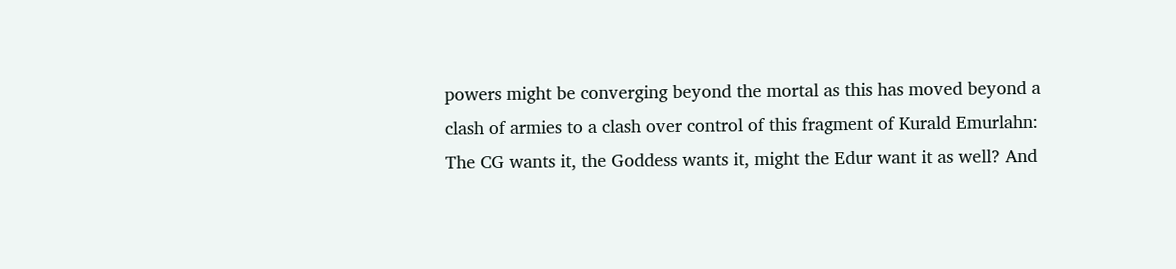powers might be converging beyond the mortal as this has moved beyond a clash of armies to a clash over control of this fragment of Kurald Emurlahn: The CG wants it, the Goddess wants it, might the Edur want it as well? And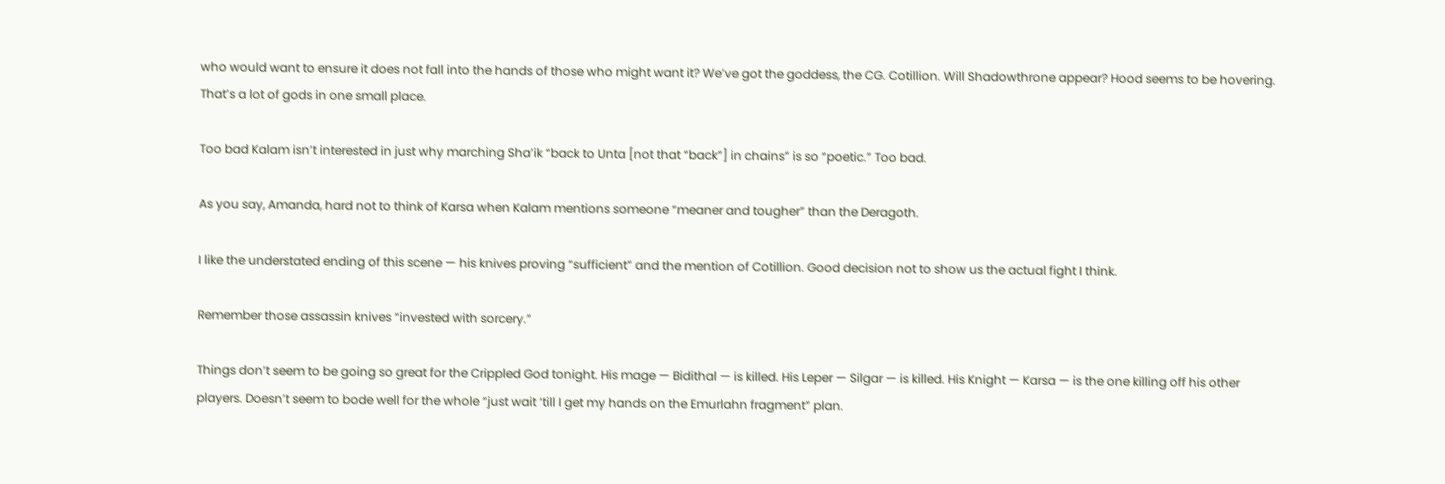who would want to ensure it does not fall into the hands of those who might want it? We’ve got the goddess, the CG. Cotillion. Will Shadowthrone appear? Hood seems to be hovering. That’s a lot of gods in one small place.

Too bad Kalam isn’t interested in just why marching Sha’ik “back to Unta [not that “back”] in chains” is so “poetic.” Too bad.

As you say, Amanda, hard not to think of Karsa when Kalam mentions someone “meaner and tougher” than the Deragoth.

I like the understated ending of this scene — his knives proving “sufficient” and the mention of Cotillion. Good decision not to show us the actual fight I think.

Remember those assassin knives “invested with sorcery.”

Things don’t seem to be going so great for the Crippled God tonight. His mage — Bidithal — is killed. His Leper — Silgar — is killed. His Knight — Karsa — is the one killing off his other players. Doesn’t seem to bode well for the whole “just wait ‘till I get my hands on the Emurlahn fragment” plan.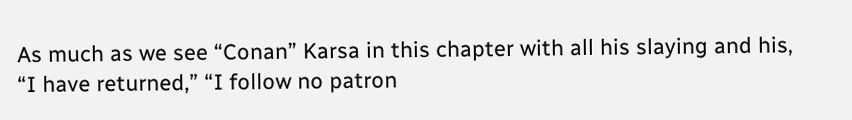As much as we see “Conan” Karsa in this chapter with all his slaying and his, “I have returned,” “I follow no patron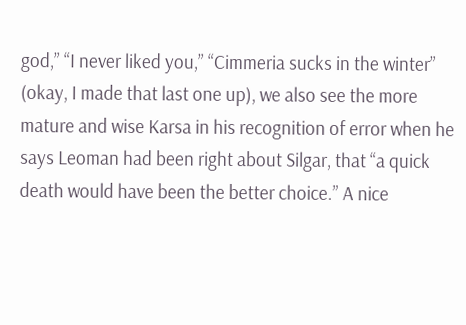god,” “I never liked you,” “Cimmeria sucks in the winter” (okay, I made that last one up), we also see the more mature and wise Karsa in his recognition of error when he says Leoman had been right about Silgar, that “a quick death would have been the better choice.” A nice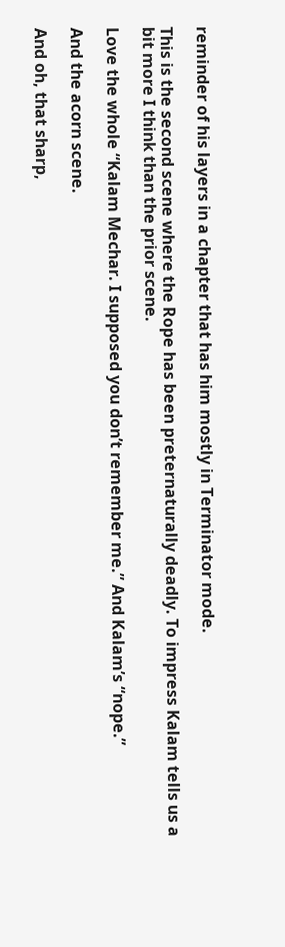reminder of his layers in a chapter that has him mostly in Terminator mode.

This is the second scene where the Rope has been preternaturally deadly. To impress Kalam tells us a bit more I think than the prior scene.

Love the whole “Kalam Mechar. I supposed you don’t remember me.” And Kalam’s “nope.”

And the acorn scene.

And oh, that sharp,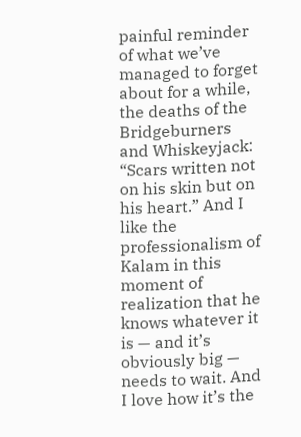painful reminder of what we’ve managed to forget about for a while, the deaths of the Bridgeburners and Whiskeyjack: “Scars written not on his skin but on his heart.” And I like the professionalism of Kalam in this moment of realization that he knows whatever it is — and it’s obviously big — needs to wait. And I love how it’s the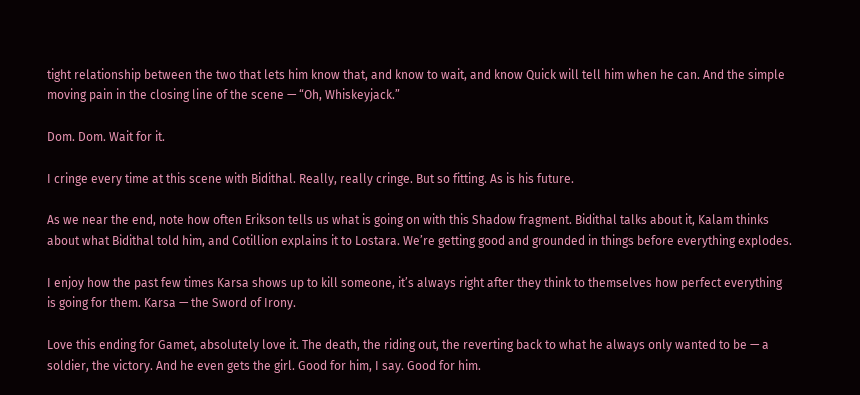tight relationship between the two that lets him know that, and know to wait, and know Quick will tell him when he can. And the simple moving pain in the closing line of the scene — “Oh, Whiskeyjack.”

Dom. Dom. Wait for it.

I cringe every time at this scene with Bidithal. Really, really cringe. But so fitting. As is his future.

As we near the end, note how often Erikson tells us what is going on with this Shadow fragment. Bidithal talks about it, Kalam thinks about what Bidithal told him, and Cotillion explains it to Lostara. We’re getting good and grounded in things before everything explodes.

I enjoy how the past few times Karsa shows up to kill someone, it’s always right after they think to themselves how perfect everything is going for them. Karsa — the Sword of Irony.

Love this ending for Gamet, absolutely love it. The death, the riding out, the reverting back to what he always only wanted to be — a soldier, the victory. And he even gets the girl. Good for him, I say. Good for him.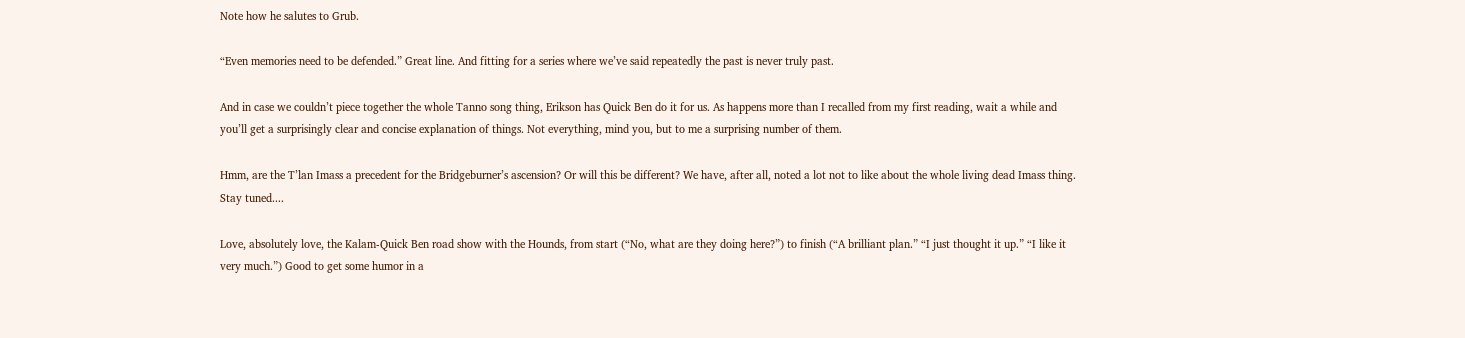Note how he salutes to Grub.

“Even memories need to be defended.” Great line. And fitting for a series where we’ve said repeatedly the past is never truly past.

And in case we couldn’t piece together the whole Tanno song thing, Erikson has Quick Ben do it for us. As happens more than I recalled from my first reading, wait a while and you’ll get a surprisingly clear and concise explanation of things. Not everything, mind you, but to me a surprising number of them.

Hmm, are the T’lan Imass a precedent for the Bridgeburner’s ascension? Or will this be different? We have, after all, noted a lot not to like about the whole living dead Imass thing. Stay tuned....

Love, absolutely love, the Kalam-Quick Ben road show with the Hounds, from start (“No, what are they doing here?”) to finish (“A brilliant plan.” “I just thought it up.” “I like it very much.”) Good to get some humor in a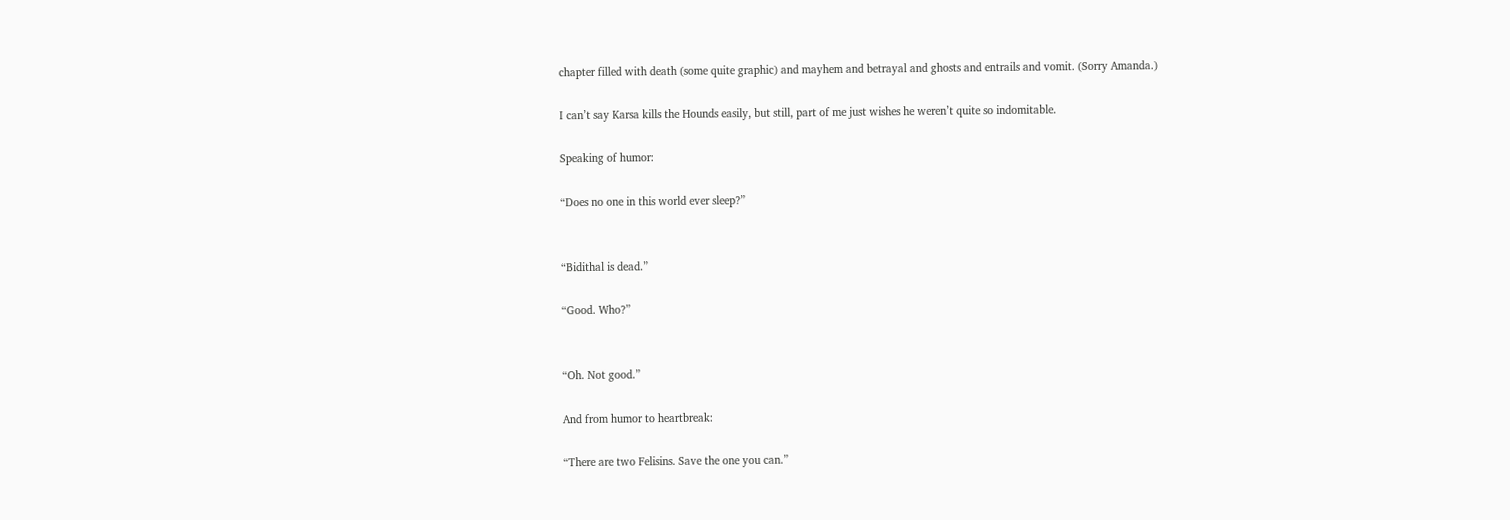chapter filled with death (some quite graphic) and mayhem and betrayal and ghosts and entrails and vomit. (Sorry Amanda.)

I can’t say Karsa kills the Hounds easily, but still, part of me just wishes he weren’t quite so indomitable.

Speaking of humor:

“Does no one in this world ever sleep?”


“Bidithal is dead.”

“Good. Who?”


“Oh. Not good.”

And from humor to heartbreak:

“There are two Felisins. Save the one you can.”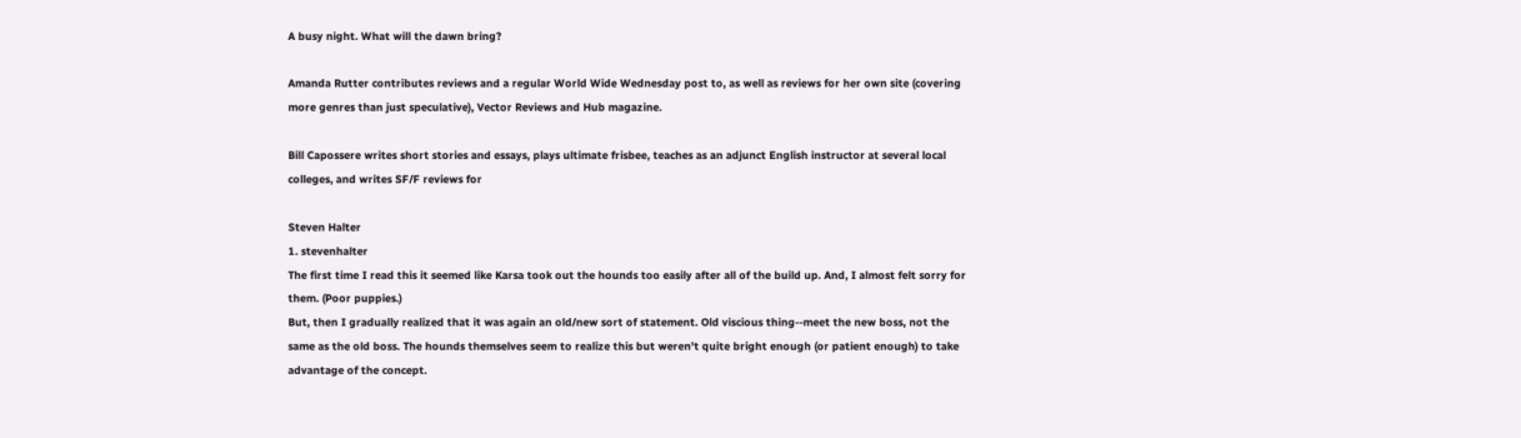A busy night. What will the dawn bring?

Amanda Rutter contributes reviews and a regular World Wide Wednesday post to, as well as reviews for her own site (covering more genres than just speculative), Vector Reviews and Hub magazine.

Bill Capossere writes short stories and essays, plays ultimate frisbee, teaches as an adjunct English instructor at several local colleges, and writes SF/F reviews for

Steven Halter
1. stevenhalter
The first time I read this it seemed like Karsa took out the hounds too easily after all of the build up. And, I almost felt sorry for them. (Poor puppies.)
But, then I gradually realized that it was again an old/new sort of statement. Old viscious thing--meet the new boss, not the same as the old boss. The hounds themselves seem to realize this but weren't quite bright enough (or patient enough) to take advantage of the concept.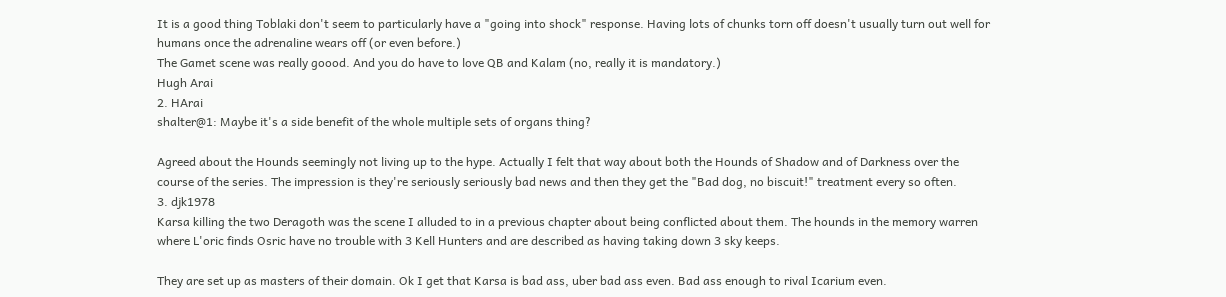It is a good thing Toblaki don't seem to particularly have a "going into shock" response. Having lots of chunks torn off doesn't usually turn out well for humans once the adrenaline wears off (or even before.)
The Gamet scene was really goood. And you do have to love QB and Kalam (no, really it is mandatory.)
Hugh Arai
2. HArai
shalter@1: Maybe it's a side benefit of the whole multiple sets of organs thing?

Agreed about the Hounds seemingly not living up to the hype. Actually I felt that way about both the Hounds of Shadow and of Darkness over the course of the series. The impression is they're seriously seriously bad news and then they get the "Bad dog, no biscuit!" treatment every so often.
3. djk1978
Karsa killing the two Deragoth was the scene I alluded to in a previous chapter about being conflicted about them. The hounds in the memory warren where L'oric finds Osric have no trouble with 3 Kell Hunters and are described as having taking down 3 sky keeps.

They are set up as masters of their domain. Ok I get that Karsa is bad ass, uber bad ass even. Bad ass enough to rival Icarium even.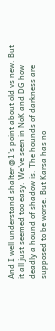And I well understand shalter @1's point about old vs new. But it all just seemed too easy. We've seen in NoK and DG how deadly a hound of shadow is. The hounds of darkness are supposed to be worse. But Karsa has no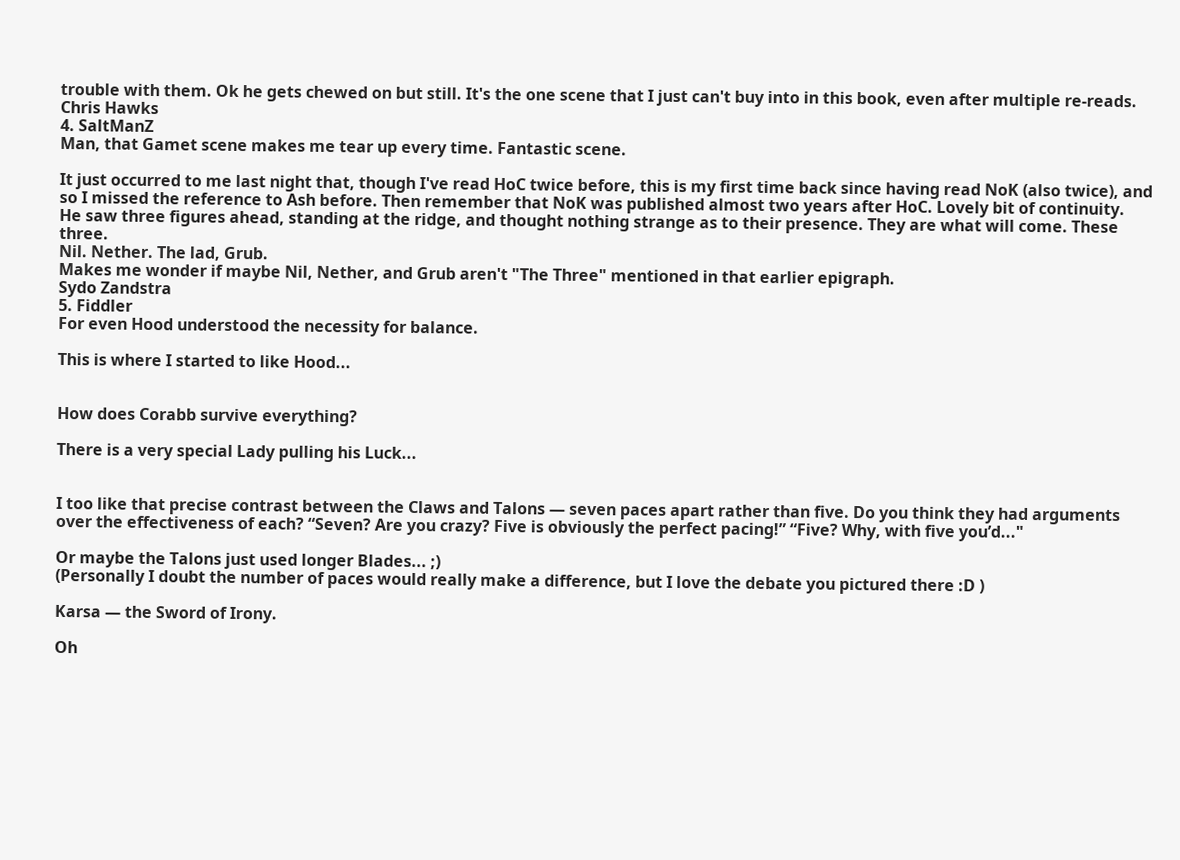trouble with them. Ok he gets chewed on but still. It's the one scene that I just can't buy into in this book, even after multiple re-reads.
Chris Hawks
4. SaltManZ
Man, that Gamet scene makes me tear up every time. Fantastic scene.

It just occurred to me last night that, though I've read HoC twice before, this is my first time back since having read NoK (also twice), and so I missed the reference to Ash before. Then remember that NoK was published almost two years after HoC. Lovely bit of continuity.
He saw three figures ahead, standing at the ridge, and thought nothing strange as to their presence. They are what will come. These three.
Nil. Nether. The lad, Grub.
Makes me wonder if maybe Nil, Nether, and Grub aren't "The Three" mentioned in that earlier epigraph.
Sydo Zandstra
5. Fiddler
For even Hood understood the necessity for balance.

This is where I started to like Hood...


How does Corabb survive everything?

There is a very special Lady pulling his Luck...


I too like that precise contrast between the Claws and Talons — seven paces apart rather than five. Do you think they had arguments over the effectiveness of each? “Seven? Are you crazy? Five is obviously the perfect pacing!” “Five? Why, with five you’d..."

Or maybe the Talons just used longer Blades... ;)
(Personally I doubt the number of paces would really make a difference, but I love the debate you pictured there :D )

Karsa — the Sword of Irony.

Oh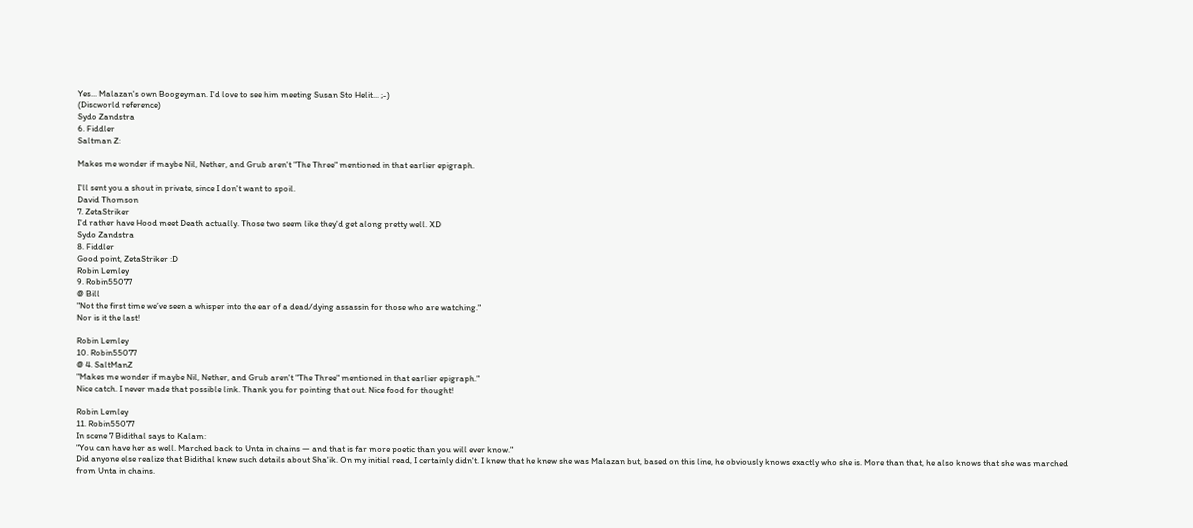Yes... Malazan's own Boogeyman. I'd love to see him meeting Susan Sto Helit... ;-)
(Discworld reference)
Sydo Zandstra
6. Fiddler
Saltman Z:

Makes me wonder if maybe Nil, Nether, and Grub aren't "The Three" mentioned in that earlier epigraph.

I'll sent you a shout in private, since I don't want to spoil.
David Thomson
7. ZetaStriker
I'd rather have Hood meet Death actually. Those two seem like they'd get along pretty well. XD
Sydo Zandstra
8. Fiddler
Good point, ZetaStriker :D
Robin Lemley
9. Robin55077
@ Bill
"Not the first time we’ve seen a whisper into the ear of a dead/dying assassin for those who are watching."
Nor is it the last!

Robin Lemley
10. Robin55077
@ 4. SaltManZ
"Makes me wonder if maybe Nil, Nether, and Grub aren't "The Three" mentioned in that earlier epigraph."
Nice catch. I never made that possible link. Thank you for pointing that out. Nice food for thought!

Robin Lemley
11. Robin55077
In scene 7 Bidithal says to Kalam:
"You can have her as well. Marched back to Unta in chains — and that is far more poetic than you will ever know."
Did anyone else realize that Bidithal knew such details about Sha'ik. On my initial read, I certainly didn't. I knew that he knew she was Malazan but, based on this line, he obviously knows exactly who she is. More than that, he also knows that she was marched from Unta in chains.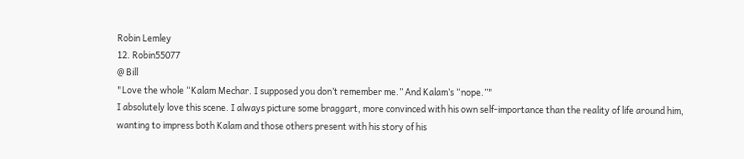Robin Lemley
12. Robin55077
@ Bill
"Love the whole “Kalam Mechar. I supposed you don’t remember me.” And Kalam’s “nope.”"
I absolutely love this scene. I always picture some braggart, more convinced with his own self-importance than the reality of life around him, wanting to impress both Kalam and those others present with his story of his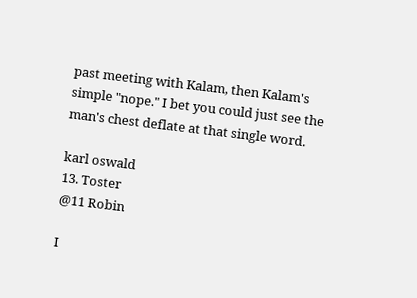past meeting with Kalam, then Kalam's simple "nope." I bet you could just see the man's chest deflate at that single word.

karl oswald
13. Toster
@11 Robin

I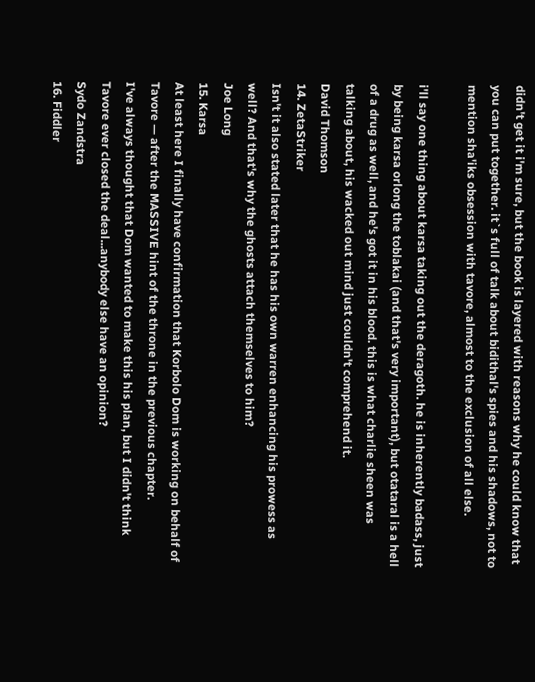didn't get it i'm sure, but the book is layered with reasons why he could know that you can put together. it`s full of talk about bidithal's spies and his shadows, not to mention sha'iks obsession with tavore, almost to the exclusion of all else.

i'll say one thing about karsa taking out the deragoth. he is inherently badass, just by being karsa orlong the toblakai (and that's very important), but otataral is a hell of a drug as well, and he's got it in his blood. this is what charlie sheen was talking about, his wacked out mind just couldn't comprehend it.
David Thomson
14. ZetaStriker
Isn't it also stated later that he has his own warren enhancing his prowess as well? And that's why the ghosts attach themselves to him?
Joe Long
15. Karsa
At least here I finally have confirmation that Korbolo Dom is working on behalf of Tavore — after the MASSIVE hint of the throne in the previous chapter.
I've always thought that Dom wanted to make this his plan, but I didn't think Tavore ever closed the deal...anybody else have an opinion?
Sydo Zandstra
16. Fiddler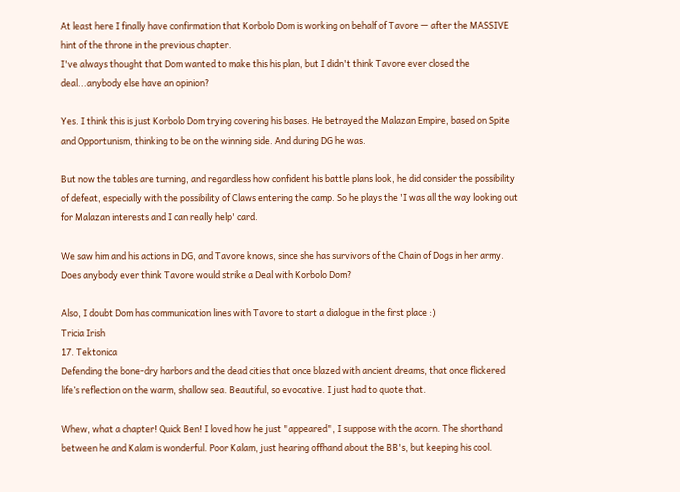At least here I finally have confirmation that Korbolo Dom is working on behalf of Tavore — after the MASSIVE hint of the throne in the previous chapter.
I've always thought that Dom wanted to make this his plan, but I didn't think Tavore ever closed the deal...anybody else have an opinion?

Yes. I think this is just Korbolo Dom trying covering his bases. He betrayed the Malazan Empire, based on Spite and Opportunism, thinking to be on the winning side. And during DG he was.

But now the tables are turning, and regardless how confident his battle plans look, he did consider the possibility of defeat, especially with the possibility of Claws entering the camp. So he plays the 'I was all the way looking out for Malazan interests and I can really help' card.

We saw him and his actions in DG, and Tavore knows, since she has survivors of the Chain of Dogs in her army. Does anybody ever think Tavore would strike a Deal with Korbolo Dom?

Also, I doubt Dom has communication lines with Tavore to start a dialogue in the first place :)
Tricia Irish
17. Tektonica
Defending the bone-dry harbors and the dead cities that once blazed with ancient dreams, that once flickered life’s reflection on the warm, shallow sea. Beautiful, so evocative. I just had to quote that.

Whew, what a chapter! Quick Ben! I loved how he just "appeared", I suppose with the acorn. The shorthand between he and Kalam is wonderful. Poor Kalam, just hearing offhand about the BB's, but keeping his cool.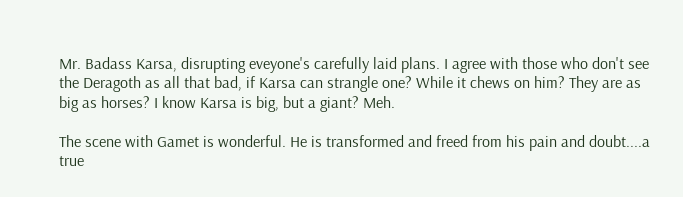Mr. Badass Karsa, disrupting eveyone's carefully laid plans. I agree with those who don't see the Deragoth as all that bad, if Karsa can strangle one? While it chews on him? They are as big as horses? I know Karsa is big, but a giant? Meh.

The scene with Gamet is wonderful. He is transformed and freed from his pain and doubt....a true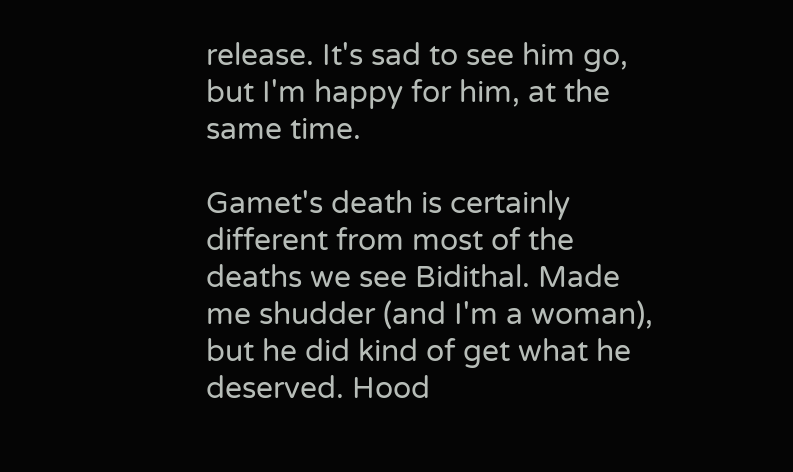release. It's sad to see him go, but I'm happy for him, at the same time.

Gamet's death is certainly different from most of the deaths we see Bidithal. Made me shudder (and I'm a woman), but he did kind of get what he deserved. Hood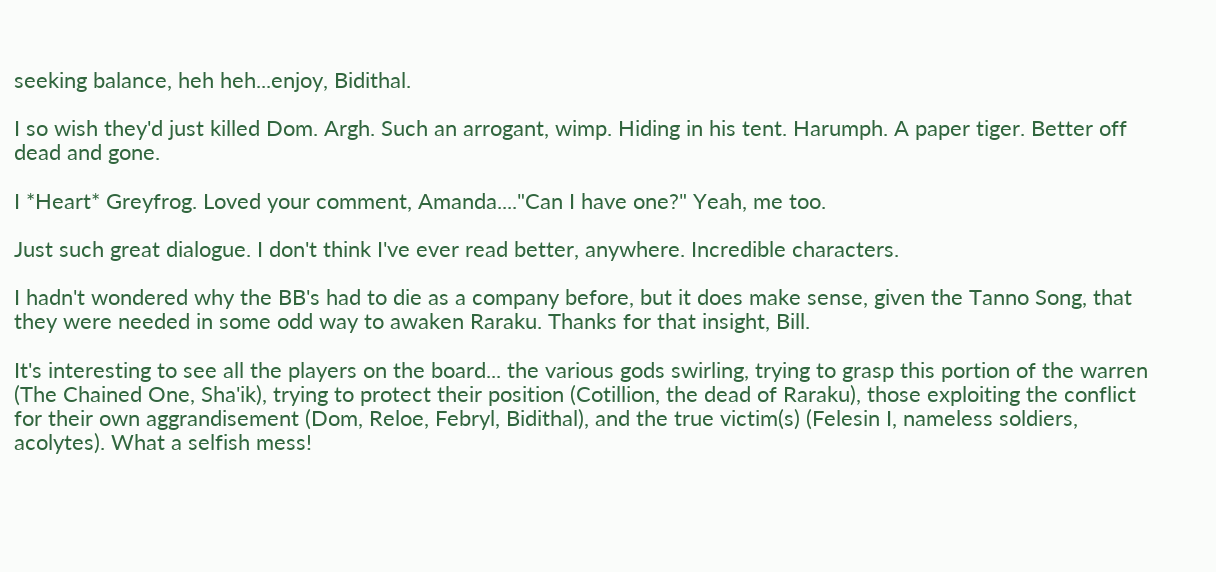seeking balance, heh heh...enjoy, Bidithal.

I so wish they'd just killed Dom. Argh. Such an arrogant, wimp. Hiding in his tent. Harumph. A paper tiger. Better off dead and gone.

I *Heart* Greyfrog. Loved your comment, Amanda...."Can I have one?" Yeah, me too.

Just such great dialogue. I don't think I've ever read better, anywhere. Incredible characters.

I hadn't wondered why the BB's had to die as a company before, but it does make sense, given the Tanno Song, that they were needed in some odd way to awaken Raraku. Thanks for that insight, Bill.

It's interesting to see all the players on the board... the various gods swirling, trying to grasp this portion of the warren (The Chained One, Sha'ik), trying to protect their position (Cotillion, the dead of Raraku), those exploiting the conflict for their own aggrandisement (Dom, Reloe, Febryl, Bidithal), and the true victim(s) (Felesin I, nameless soldiers, acolytes). What a selfish mess!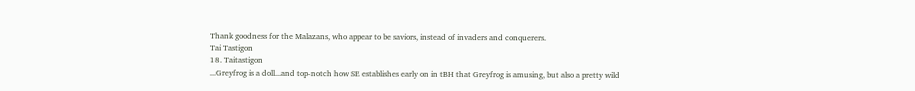Thank goodness for the Malazans, who appear to be saviors, instead of invaders and conquerers.
Tai Tastigon
18. Taitastigon
...Greyfrog is a doll...and top-notch how SE establishes early on in tBH that Greyfrog is amusing, but also a pretty wild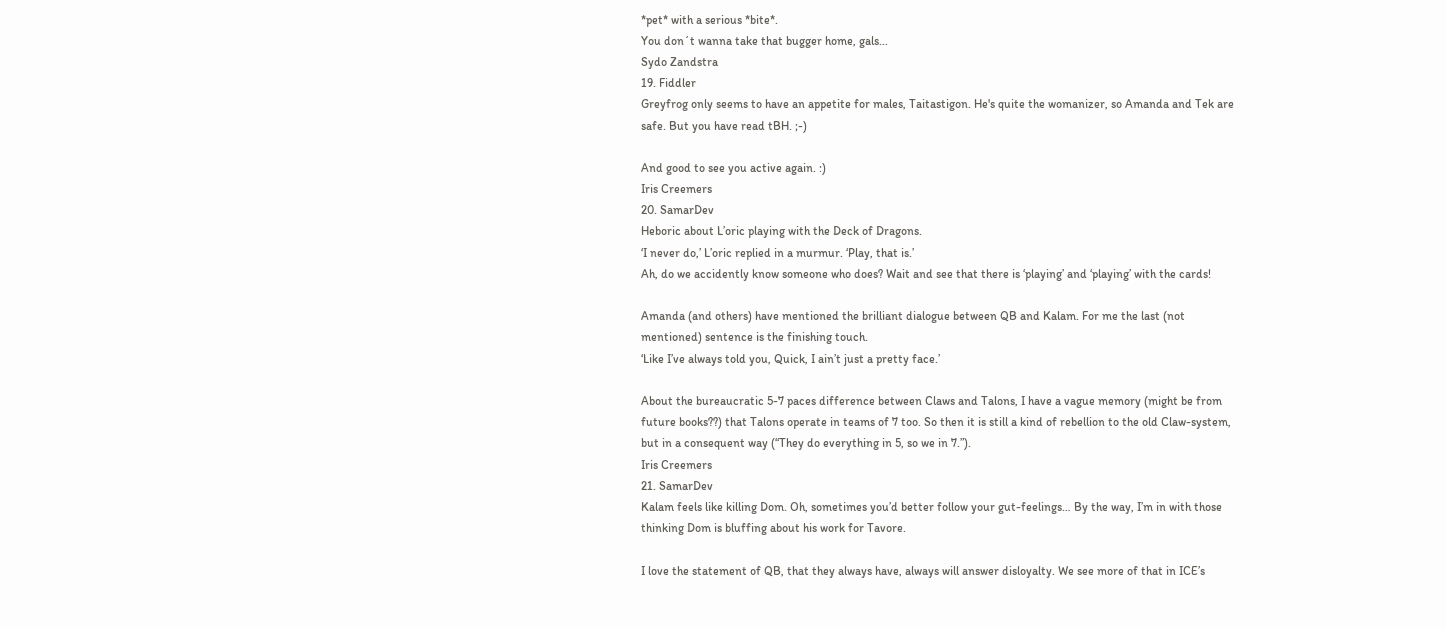*pet* with a serious *bite*.
You don´t wanna take that bugger home, gals...
Sydo Zandstra
19. Fiddler
Greyfrog only seems to have an appetite for males, Taitastigon. He's quite the womanizer, so Amanda and Tek are safe. But you have read tBH. ;-)

And good to see you active again. :)
Iris Creemers
20. SamarDev
Heboric about L’oric playing with the Deck of Dragons.
‘I never do,’ L’oric replied in a murmur. ‘Play, that is.’
Ah, do we accidently know someone who does? Wait and see that there is ‘playing’ and ‘playing’ with the cards!

Amanda (and others) have mentioned the brilliant dialogue between QB and Kalam. For me the last (not mentioned) sentence is the finishing touch.
‘Like I’ve always told you, Quick, I ain’t just a pretty face.’

About the bureaucratic 5-7 paces difference between Claws and Talons, I have a vague memory (might be from future books??) that Talons operate in teams of 7 too. So then it is still a kind of rebellion to the old Claw-system, but in a consequent way (“They do everything in 5, so we in 7.”).
Iris Creemers
21. SamarDev
Kalam feels like killing Dom. Oh, sometimes you’d better follow your gut-feelings… By the way, I’m in with those thinking Dom is bluffing about his work for Tavore.

I love the statement of QB, that they always have, always will answer disloyalty. We see more of that in ICE’s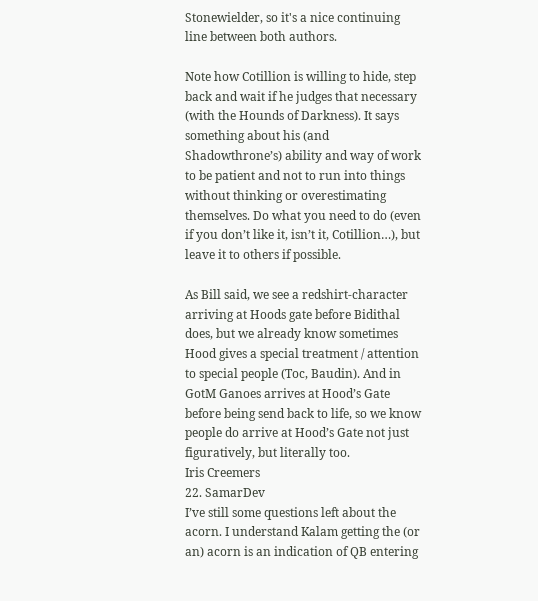Stonewielder, so it's a nice continuing line between both authors.

Note how Cotillion is willing to hide, step back and wait if he judges that necessary (with the Hounds of Darkness). It says something about his (and Shadowthrone’s) ability and way of work to be patient and not to run into things without thinking or overestimating themselves. Do what you need to do (even if you don’t like it, isn’t it, Cotillion…), but leave it to others if possible.

As Bill said, we see a redshirt-character arriving at Hoods gate before Bidithal does, but we already know sometimes Hood gives a special treatment / attention to special people (Toc, Baudin). And in GotM Ganoes arrives at Hood’s Gate before being send back to life, so we know people do arrive at Hood’s Gate not just figuratively, but literally too.
Iris Creemers
22. SamarDev
I’ve still some questions left about the acorn. I understand Kalam getting the (or an) acorn is an indication of QB entering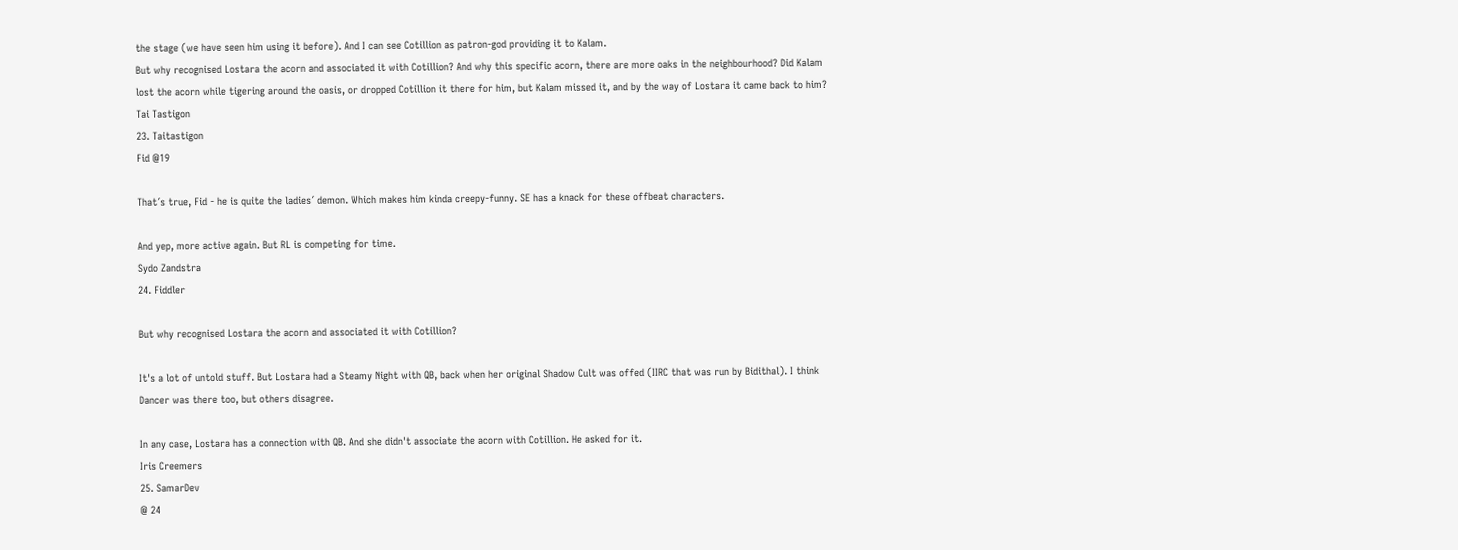the stage (we have seen him using it before). And I can see Cotillion as patron-god providing it to Kalam.
But why recognised Lostara the acorn and associated it with Cotillion? And why this specific acorn, there are more oaks in the neighbourhood? Did Kalam lost the acorn while tigering around the oasis, or dropped Cotillion it there for him, but Kalam missed it, and by the way of Lostara it came back to him?
Tai Tastigon
23. Taitastigon
Fid @19

That´s true, Fid - he is quite the ladies´ demon. Which makes him kinda creepy-funny. SE has a knack for these offbeat characters.

And yep, more active again. But RL is competing for time.
Sydo Zandstra
24. Fiddler

But why recognised Lostara the acorn and associated it with Cotillion?

It's a lot of untold stuff. But Lostara had a Steamy Night with QB, back when her original Shadow Cult was offed (IIRC that was run by Bidithal). I think Dancer was there too, but others disagree.

In any case, Lostara has a connection with QB. And she didn't associate the acorn with Cotillion. He asked for it.
Iris Creemers
25. SamarDev
@ 24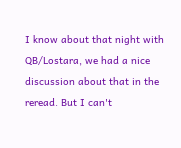I know about that night with QB/Lostara, we had a nice discussion about that in the reread. But I can't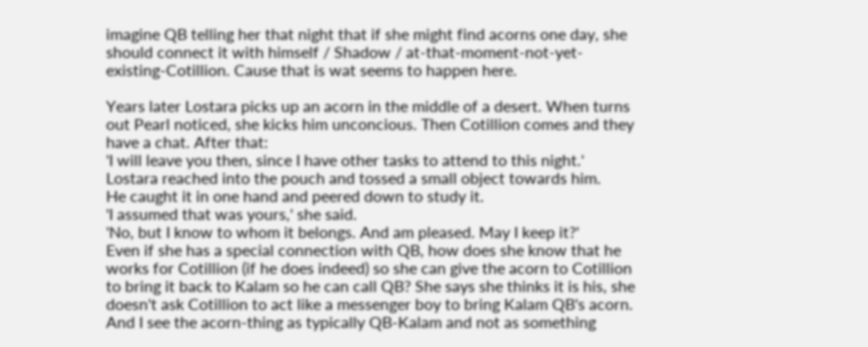imagine QB telling her that night that if she might find acorns one day, she should connect it with himself / Shadow / at-that-moment-not-yet-existing-Cotillion. Cause that is wat seems to happen here.

Years later Lostara picks up an acorn in the middle of a desert. When turns out Pearl noticed, she kicks him unconcious. Then Cotillion comes and they have a chat. After that:
'I will leave you then, since I have other tasks to attend to this night.'
Lostara reached into the pouch and tossed a small object towards him.
He caught it in one hand and peered down to study it.
'I assumed that was yours,' she said.
'No, but I know to whom it belongs. And am pleased. May I keep it?'
Even if she has a special connection with QB, how does she know that he works for Cotillion (if he does indeed) so she can give the acorn to Cotillion to bring it back to Kalam so he can call QB? She says she thinks it is his, she doesn't ask Cotillion to act like a messenger boy to bring Kalam QB's acorn. And I see the acorn-thing as typically QB-Kalam and not as something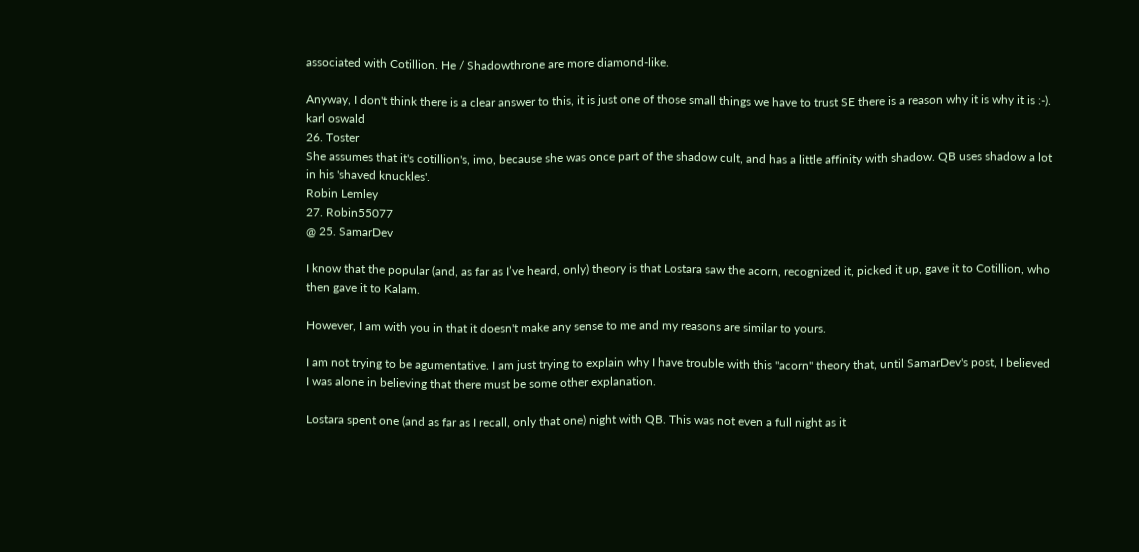associated with Cotillion. He / Shadowthrone are more diamond-like.

Anyway, I don't think there is a clear answer to this, it is just one of those small things we have to trust SE there is a reason why it is why it is :-).
karl oswald
26. Toster
She assumes that it's cotillion's, imo, because she was once part of the shadow cult, and has a little affinity with shadow. QB uses shadow a lot in his 'shaved knuckles'.
Robin Lemley
27. Robin55077
@ 25. SamarDev

I know that the popular (and, as far as I’ve heard, only) theory is that Lostara saw the acorn, recognized it, picked it up, gave it to Cotillion, who then gave it to Kalam.

However, I am with you in that it doesn't make any sense to me and my reasons are similar to yours.

I am not trying to be agumentative. I am just trying to explain why I have trouble with this "acorn" theory that, until SamarDev's post, I believed I was alone in believing that there must be some other explanation.

Lostara spent one (and as far as I recall, only that one) night with QB. This was not even a full night as it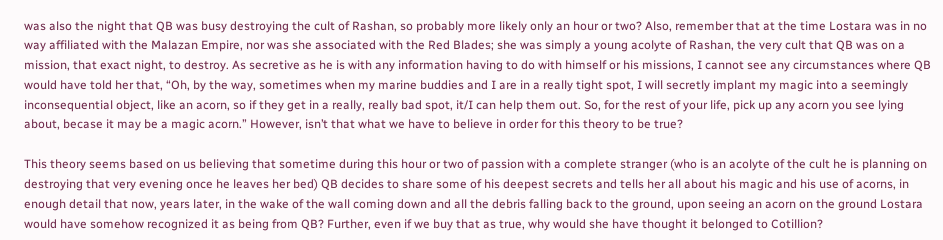was also the night that QB was busy destroying the cult of Rashan, so probably more likely only an hour or two? Also, remember that at the time Lostara was in no way affiliated with the Malazan Empire, nor was she associated with the Red Blades; she was simply a young acolyte of Rashan, the very cult that QB was on a mission, that exact night, to destroy. As secretive as he is with any information having to do with himself or his missions, I cannot see any circumstances where QB would have told her that, “Oh, by the way, sometimes when my marine buddies and I are in a really tight spot, I will secretly implant my magic into a seemingly inconsequential object, like an acorn, so if they get in a really, really bad spot, it/I can help them out. So, for the rest of your life, pick up any acorn you see lying about, becase it may be a magic acorn.” However, isn’t that what we have to believe in order for this theory to be true?

This theory seems based on us believing that sometime during this hour or two of passion with a complete stranger (who is an acolyte of the cult he is planning on destroying that very evening once he leaves her bed) QB decides to share some of his deepest secrets and tells her all about his magic and his use of acorns, in enough detail that now, years later, in the wake of the wall coming down and all the debris falling back to the ground, upon seeing an acorn on the ground Lostara would have somehow recognized it as being from QB? Further, even if we buy that as true, why would she have thought it belonged to Cotillion?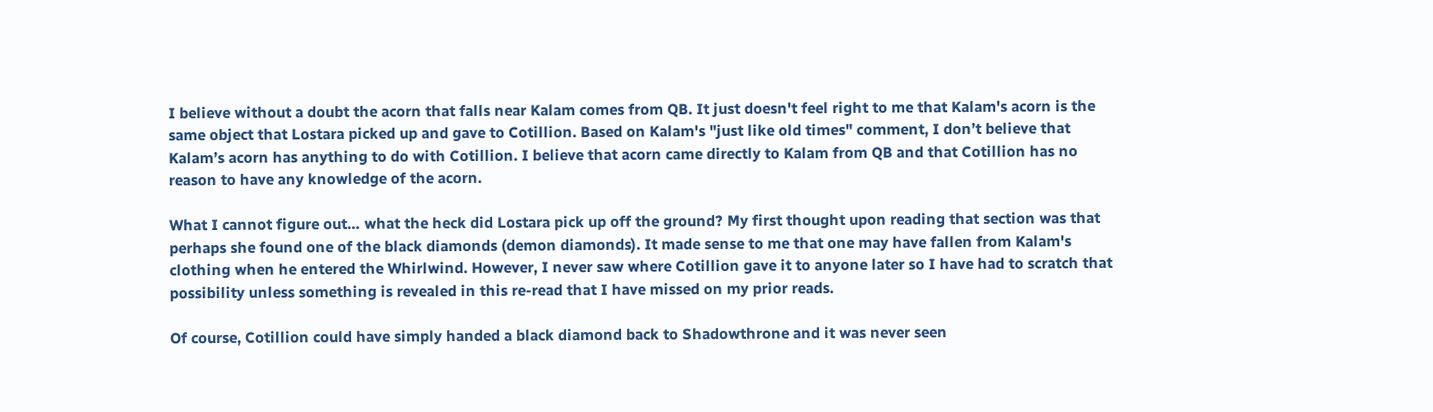I believe without a doubt the acorn that falls near Kalam comes from QB. It just doesn't feel right to me that Kalam's acorn is the same object that Lostara picked up and gave to Cotillion. Based on Kalam's "just like old times" comment, I don’t believe that Kalam’s acorn has anything to do with Cotillion. I believe that acorn came directly to Kalam from QB and that Cotillion has no reason to have any knowledge of the acorn.

What I cannot figure out… what the heck did Lostara pick up off the ground? My first thought upon reading that section was that perhaps she found one of the black diamonds (demon diamonds). It made sense to me that one may have fallen from Kalam's clothing when he entered the Whirlwind. However, I never saw where Cotillion gave it to anyone later so I have had to scratch that possibility unless something is revealed in this re-read that I have missed on my prior reads.

Of course, Cotillion could have simply handed a black diamond back to Shadowthrone and it was never seen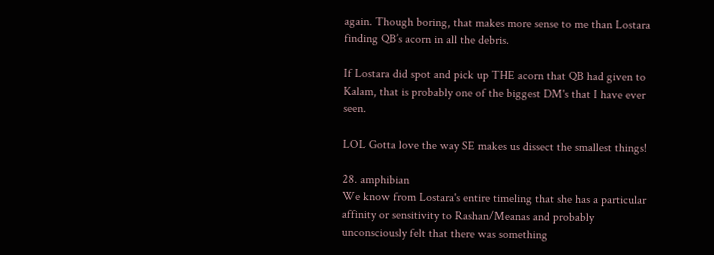again. Though boring, that makes more sense to me than Lostara finding QB’s acorn in all the debris.

If Lostara did spot and pick up THE acorn that QB had given to Kalam, that is probably one of the biggest DM's that I have ever seen.

LOL Gotta love the way SE makes us dissect the smallest things!

28. amphibian
We know from Lostara's entire timeling that she has a particular affinity or sensitivity to Rashan/Meanas and probably unconsciously felt that there was something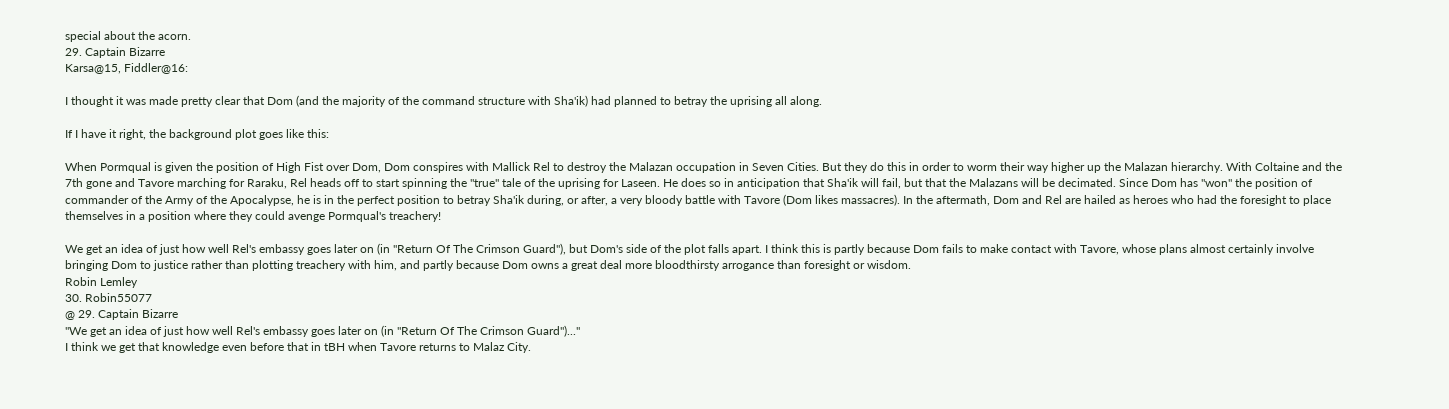special about the acorn.
29. Captain Bizarre
Karsa@15, Fiddler@16:

I thought it was made pretty clear that Dom (and the majority of the command structure with Sha'ik) had planned to betray the uprising all along.

If I have it right, the background plot goes like this:

When Pormqual is given the position of High Fist over Dom, Dom conspires with Mallick Rel to destroy the Malazan occupation in Seven Cities. But they do this in order to worm their way higher up the Malazan hierarchy. With Coltaine and the 7th gone and Tavore marching for Raraku, Rel heads off to start spinning the "true" tale of the uprising for Laseen. He does so in anticipation that Sha'ik will fail, but that the Malazans will be decimated. Since Dom has "won" the position of commander of the Army of the Apocalypse, he is in the perfect position to betray Sha'ik during, or after, a very bloody battle with Tavore (Dom likes massacres). In the aftermath, Dom and Rel are hailed as heroes who had the foresight to place themselves in a position where they could avenge Pormqual's treachery!

We get an idea of just how well Rel's embassy goes later on (in "Return Of The Crimson Guard"), but Dom's side of the plot falls apart. I think this is partly because Dom fails to make contact with Tavore, whose plans almost certainly involve bringing Dom to justice rather than plotting treachery with him, and partly because Dom owns a great deal more bloodthirsty arrogance than foresight or wisdom.
Robin Lemley
30. Robin55077
@ 29. Captain Bizarre
"We get an idea of just how well Rel's embassy goes later on (in "Return Of The Crimson Guard")..."
I think we get that knowledge even before that in tBH when Tavore returns to Malaz City.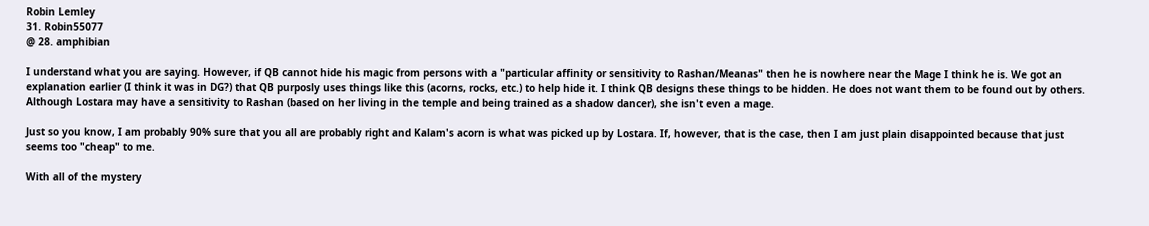Robin Lemley
31. Robin55077
@ 28. amphibian

I understand what you are saying. However, if QB cannot hide his magic from persons with a "particular affinity or sensitivity to Rashan/Meanas" then he is nowhere near the Mage I think he is. We got an explanation earlier (I think it was in DG?) that QB purposly uses things like this (acorns, rocks, etc.) to help hide it. I think QB designs these things to be hidden. He does not want them to be found out by others. Although Lostara may have a sensitivity to Rashan (based on her living in the temple and being trained as a shadow dancer), she isn't even a mage.

Just so you know, I am probably 90% sure that you all are probably right and Kalam's acorn is what was picked up by Lostara. If, however, that is the case, then I am just plain disappointed because that just seems too "cheap" to me.

With all of the mystery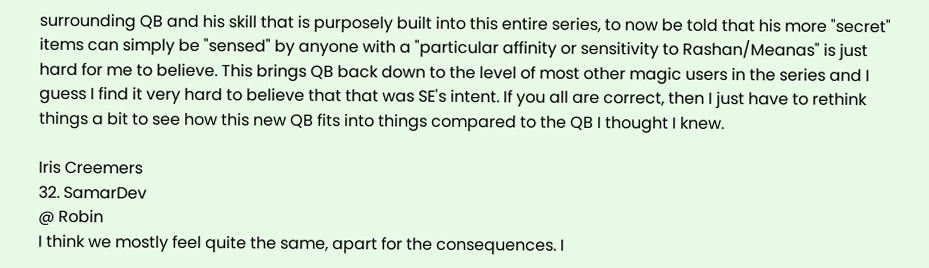surrounding QB and his skill that is purposely built into this entire series, to now be told that his more "secret" items can simply be "sensed" by anyone with a "particular affinity or sensitivity to Rashan/Meanas" is just hard for me to believe. This brings QB back down to the level of most other magic users in the series and I guess I find it very hard to believe that that was SE's intent. If you all are correct, then I just have to rethink things a bit to see how this new QB fits into things compared to the QB I thought I knew.

Iris Creemers
32. SamarDev
@ Robin
I think we mostly feel quite the same, apart for the consequences. I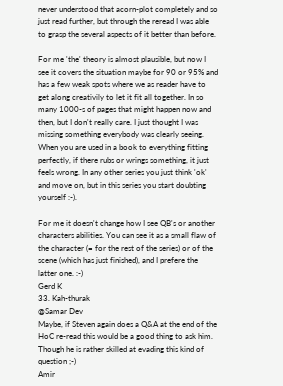never understood that acorn-plot completely and so just read further, but through the reread I was able to grasp the several aspects of it better than before.

For me 'the' theory is almost plausible, but now I see it covers the situation maybe for 90 or 95% and has a few weak spots where we as reader have to get along creativily to let it fit all together. In so many 1000-s of pages that might happen now and then, but I don't really care. I just thought I was missing something everybody was clearly seeing. When you are used in a book to everything fitting perfectly, if there rubs or wrings something, it just feels wrong. In any other series you just think 'ok' and move on, but in this series you start doubting yourself :-).

For me it doesn't change how I see QB's or another characters abilities. You can see it as a small flaw of the character (= for the rest of the series) or of the scene (which has just finished), and I prefere the latter one. :-)
Gerd K
33. Kah-thurak
@Samar Dev
Maybe, if Steven again does a Q&A at the end of the HoC re-read this would be a good thing to ask him. Though he is rather skilled at evading this kind of question ;-)
Amir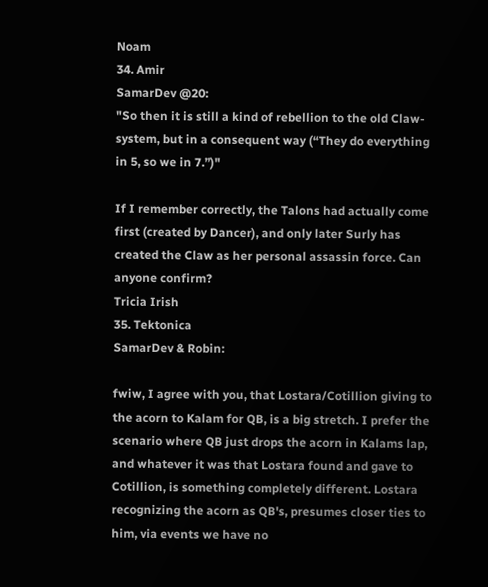Noam
34. Amir
SamarDev @20:
"So then it is still a kind of rebellion to the old Claw-system, but in a consequent way (“They do everything in 5, so we in 7.”)"

If I remember correctly, the Talons had actually come first (created by Dancer), and only later Surly has created the Claw as her personal assassin force. Can anyone confirm?
Tricia Irish
35. Tektonica
SamarDev & Robin:

fwiw, I agree with you, that Lostara/Cotillion giving to the acorn to Kalam for QB, is a big stretch. I prefer the scenario where QB just drops the acorn in Kalams lap, and whatever it was that Lostara found and gave to Cotillion, is something completely different. Lostara recognizing the acorn as QB's, presumes closer ties to him, via events we have no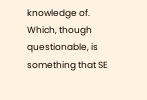knowledge of. Which, though questionable, is something that SE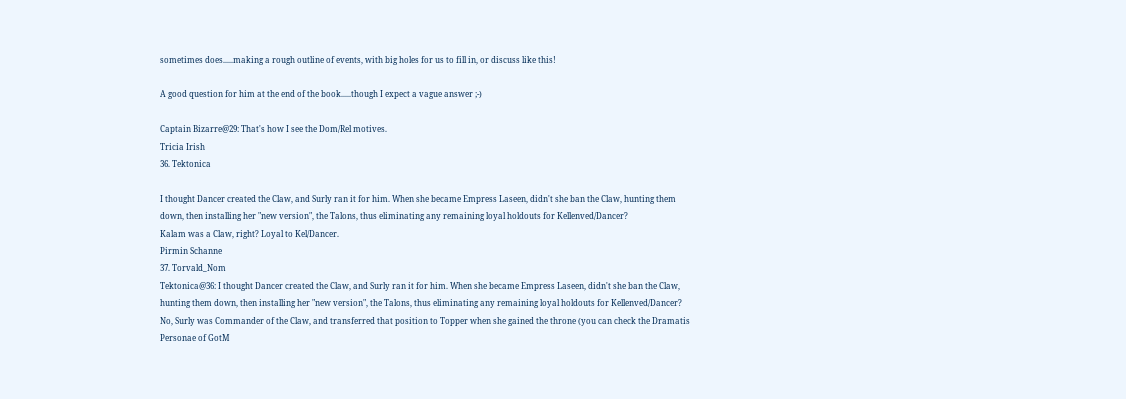sometimes does.....making a rough outline of events, with big holes for us to fill in, or discuss like this!

A good question for him at the end of the book.....though I expect a vague answer ;-)

Captain Bizarre@29: That's how I see the Dom/Rel motives.
Tricia Irish
36. Tektonica

I thought Dancer created the Claw, and Surly ran it for him. When she became Empress Laseen, didn't she ban the Claw, hunting them down, then installing her "new version", the Talons, thus eliminating any remaining loyal holdouts for Kellenved/Dancer?
Kalam was a Claw, right? Loyal to Kel/Dancer.
Pirmin Schanne
37. Torvald_Nom
Tektonica@36: I thought Dancer created the Claw, and Surly ran it for him. When she became Empress Laseen, didn't she ban the Claw, hunting them down, then installing her "new version", the Talons, thus eliminating any remaining loyal holdouts for Kellenved/Dancer?
No, Surly was Commander of the Claw, and transferred that position to Topper when she gained the throne (you can check the Dramatis Personae of GotM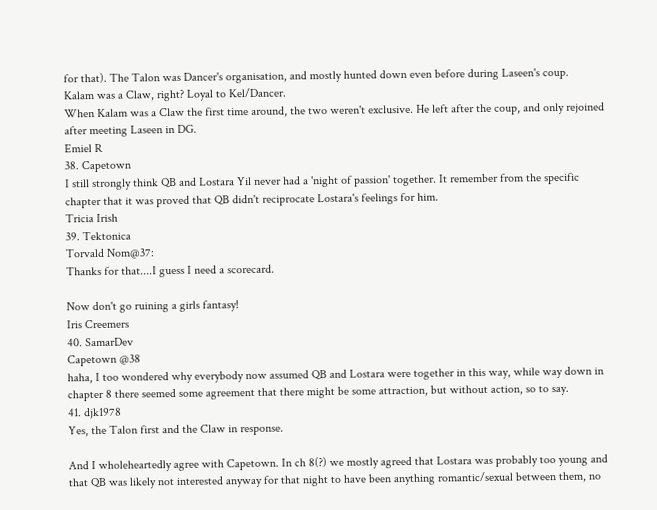for that). The Talon was Dancer's organisation, and mostly hunted down even before during Laseen's coup.
Kalam was a Claw, right? Loyal to Kel/Dancer.
When Kalam was a Claw the first time around, the two weren't exclusive. He left after the coup, and only rejoined after meeting Laseen in DG.
Emiel R
38. Capetown
I still strongly think QB and Lostara Yil never had a 'night of passion' together. It remember from the specific chapter that it was proved that QB didn't reciprocate Lostara's feelings for him.
Tricia Irish
39. Tektonica
Torvald Nom@37:
Thanks for that....I guess I need a scorecard.

Now don't go ruining a girls fantasy!
Iris Creemers
40. SamarDev
Capetown @38
haha, I too wondered why everybody now assumed QB and Lostara were together in this way, while way down in chapter 8 there seemed some agreement that there might be some attraction, but without action, so to say.
41. djk1978
Yes, the Talon first and the Claw in response.

And I wholeheartedly agree with Capetown. In ch 8(?) we mostly agreed that Lostara was probably too young and that QB was likely not interested anyway for that night to have been anything romantic/sexual between them, no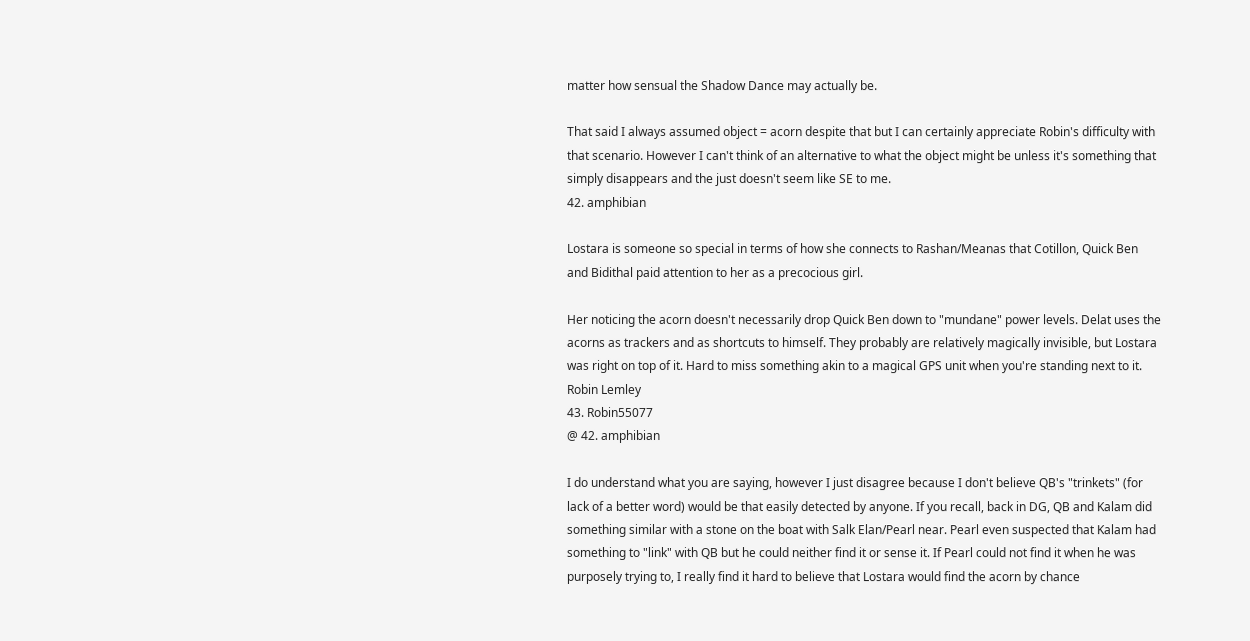matter how sensual the Shadow Dance may actually be.

That said I always assumed object = acorn despite that but I can certainly appreciate Robin's difficulty with that scenario. However I can't think of an alternative to what the object might be unless it's something that simply disappears and the just doesn't seem like SE to me.
42. amphibian

Lostara is someone so special in terms of how she connects to Rashan/Meanas that Cotillon, Quick Ben and Bidithal paid attention to her as a precocious girl.

Her noticing the acorn doesn't necessarily drop Quick Ben down to "mundane" power levels. Delat uses the acorns as trackers and as shortcuts to himself. They probably are relatively magically invisible, but Lostara was right on top of it. Hard to miss something akin to a magical GPS unit when you're standing next to it.
Robin Lemley
43. Robin55077
@ 42. amphibian

I do understand what you are saying, however I just disagree because I don't believe QB's "trinkets" (for lack of a better word) would be that easily detected by anyone. If you recall, back in DG, QB and Kalam did something similar with a stone on the boat with Salk Elan/Pearl near. Pearl even suspected that Kalam had something to "link" with QB but he could neither find it or sense it. If Pearl could not find it when he was purposely trying to, I really find it hard to believe that Lostara would find the acorn by chance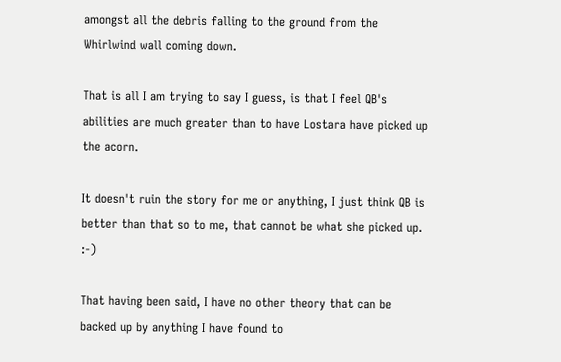amongst all the debris falling to the ground from the Whirlwind wall coming down.

That is all I am trying to say I guess, is that I feel QB's abilities are much greater than to have Lostara have picked up the acorn.

It doesn't ruin the story for me or anything, I just think QB is better than that so to me, that cannot be what she picked up. :-)

That having been said, I have no other theory that can be backed up by anything I have found to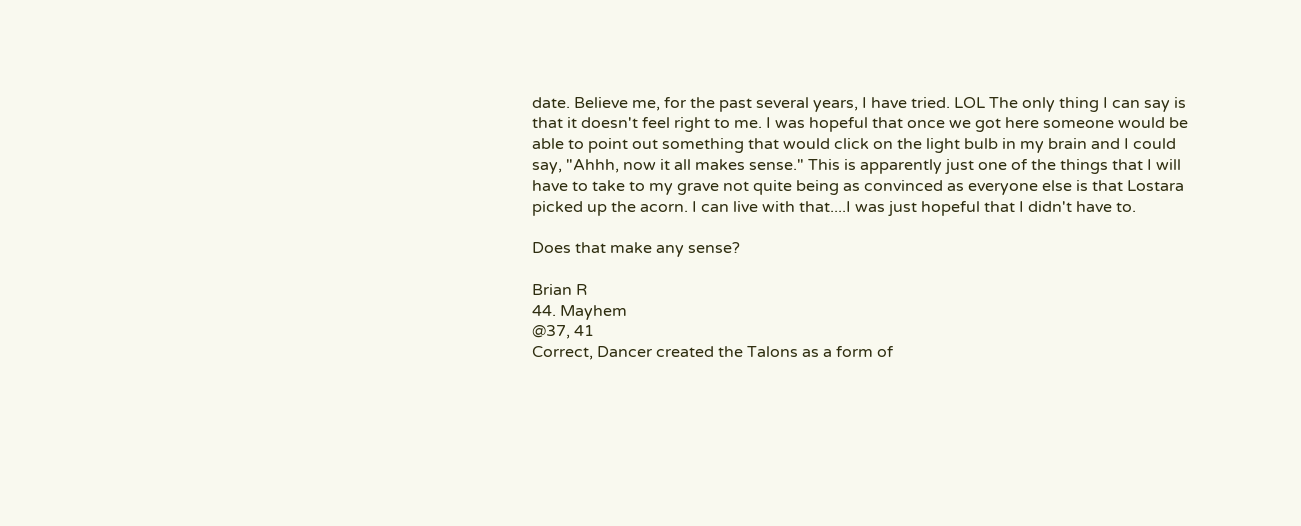date. Believe me, for the past several years, I have tried. LOL The only thing I can say is that it doesn't feel right to me. I was hopeful that once we got here someone would be able to point out something that would click on the light bulb in my brain and I could say, "Ahhh, now it all makes sense." This is apparently just one of the things that I will have to take to my grave not quite being as convinced as everyone else is that Lostara picked up the acorn. I can live with that....I was just hopeful that I didn't have to.

Does that make any sense?

Brian R
44. Mayhem
@37, 41
Correct, Dancer created the Talons as a form of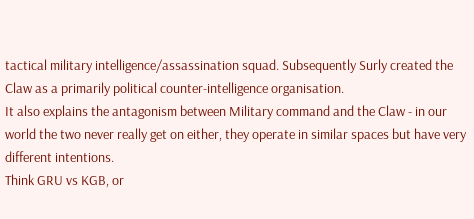tactical military intelligence/assassination squad. Subsequently Surly created the Claw as a primarily political counter-intelligence organisation.
It also explains the antagonism between Military command and the Claw - in our world the two never really get on either, they operate in similar spaces but have very different intentions.
Think GRU vs KGB, or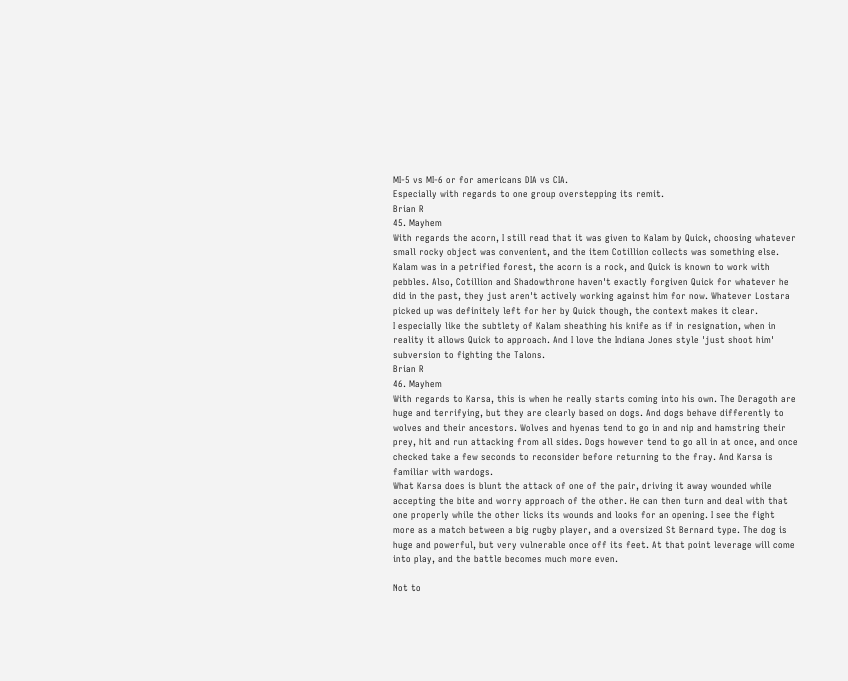MI-5 vs MI-6 or for americans DIA vs CIA.
Especially with regards to one group overstepping its remit.
Brian R
45. Mayhem
With regards the acorn, I still read that it was given to Kalam by Quick, choosing whatever small rocky object was convenient, and the item Cotillion collects was something else. Kalam was in a petrified forest, the acorn is a rock, and Quick is known to work with pebbles. Also, Cotillion and Shadowthrone haven't exactly forgiven Quick for whatever he did in the past, they just aren't actively working against him for now. Whatever Lostara picked up was definitely left for her by Quick though, the context makes it clear.
I especially like the subtlety of Kalam sheathing his knife as if in resignation, when in reality it allows Quick to approach. And I love the Indiana Jones style 'just shoot him' subversion to fighting the Talons.
Brian R
46. Mayhem
With regards to Karsa, this is when he really starts coming into his own. The Deragoth are huge and terrifying, but they are clearly based on dogs. And dogs behave differently to wolves and their ancestors. Wolves and hyenas tend to go in and nip and hamstring their prey, hit and run attacking from all sides. Dogs however tend to go all in at once, and once checked take a few seconds to reconsider before returning to the fray. And Karsa is familiar with wardogs.
What Karsa does is blunt the attack of one of the pair, driving it away wounded while accepting the bite and worry approach of the other. He can then turn and deal with that one properly while the other licks its wounds and looks for an opening. I see the fight more as a match between a big rugby player, and a oversized St Bernard type. The dog is huge and powerful, but very vulnerable once off its feet. At that point leverage will come into play, and the battle becomes much more even.

Not to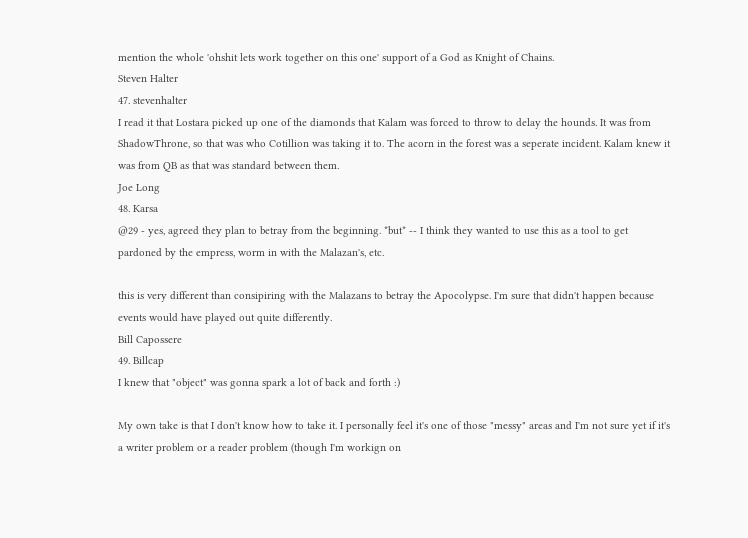mention the whole 'ohshit lets work together on this one' support of a God as Knight of Chains.
Steven Halter
47. stevenhalter
I read it that Lostara picked up one of the diamonds that Kalam was forced to throw to delay the hounds. It was from ShadowThrone, so that was who Cotillion was taking it to. The acorn in the forest was a seperate incident. Kalam knew it was from QB as that was standard between them.
Joe Long
48. Karsa
@29 - yes, agreed they plan to betray from the beginning. *but* -- I think they wanted to use this as a tool to get pardoned by the empress, worm in with the Malazan's, etc.

this is very different than consipiring with the Malazans to betray the Apocolypse. I'm sure that didn't happen because events would have played out quite differently.
Bill Capossere
49. Billcap
I knew that "object" was gonna spark a lot of back and forth :)

My own take is that I don't know how to take it. I personally feel it's one of those "messy" areas and I'm not sure yet if it's a writer problem or a reader problem (though I'm workign on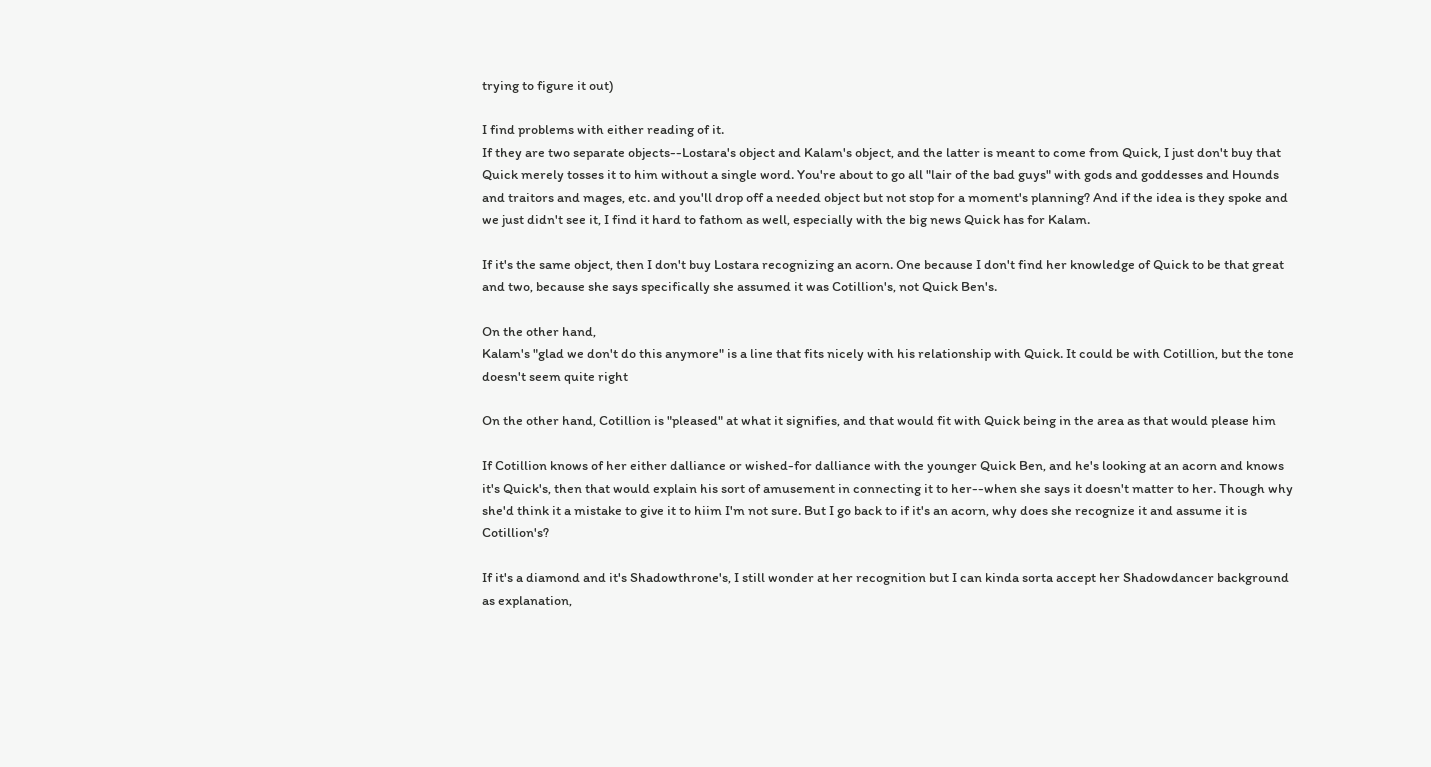trying to figure it out)

I find problems with either reading of it.
If they are two separate objects--Lostara's object and Kalam's object, and the latter is meant to come from Quick, I just don't buy that Quick merely tosses it to him without a single word. You're about to go all "lair of the bad guys" with gods and goddesses and Hounds and traitors and mages, etc. and you'll drop off a needed object but not stop for a moment's planning? And if the idea is they spoke and we just didn't see it, I find it hard to fathom as well, especially with the big news Quick has for Kalam.

If it's the same object, then I don't buy Lostara recognizing an acorn. One because I don't find her knowledge of Quick to be that great and two, because she says specifically she assumed it was Cotillion's, not Quick Ben's.

On the other hand,
Kalam's "glad we don't do this anymore" is a line that fits nicely with his relationship with Quick. It could be with Cotillion, but the tone doesn't seem quite right

On the other hand, Cotillion is "pleased" at what it signifies, and that would fit with Quick being in the area as that would please him

If Cotillion knows of her either dalliance or wished-for dalliance with the younger Quick Ben, and he's looking at an acorn and knows it's Quick's, then that would explain his sort of amusement in connecting it to her--when she says it doesn't matter to her. Though why she'd think it a mistake to give it to hiim I'm not sure. But I go back to if it's an acorn, why does she recognize it and assume it is Cotillion's?

If it's a diamond and it's Shadowthrone's, I still wonder at her recognition but I can kinda sorta accept her Shadowdancer background as explanation,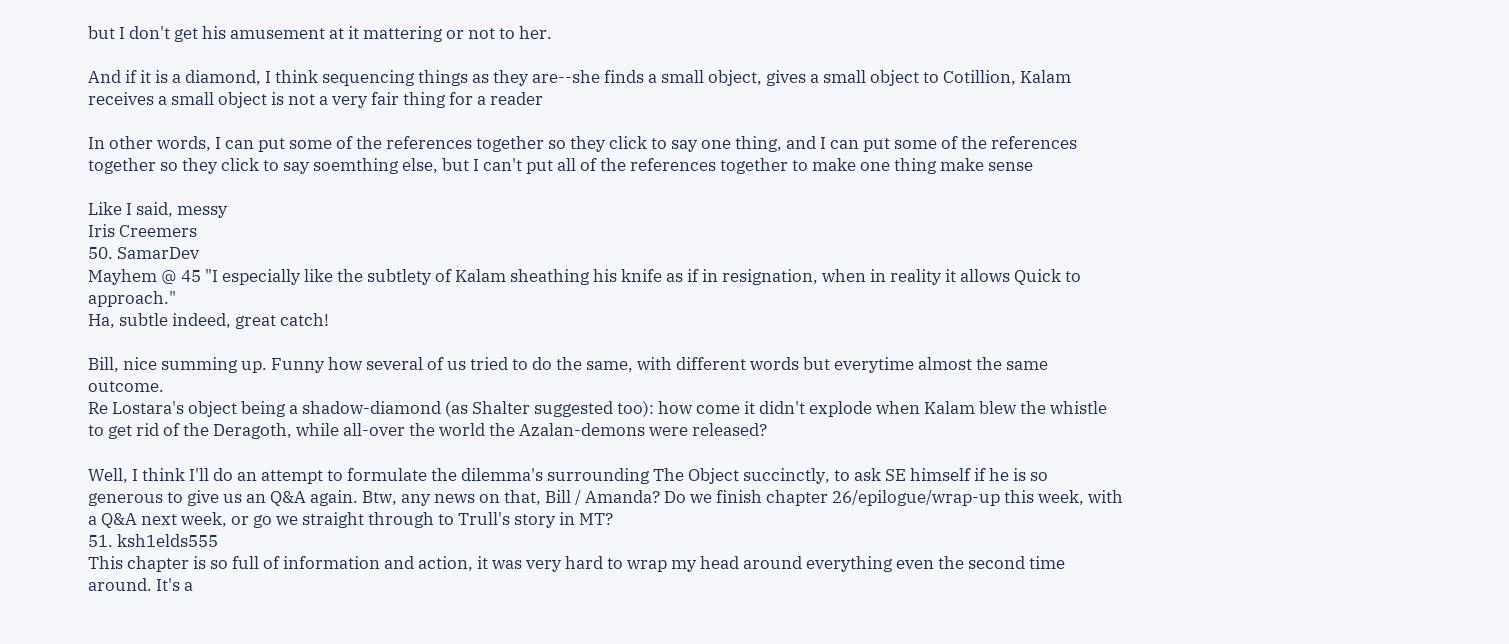but I don't get his amusement at it mattering or not to her.

And if it is a diamond, I think sequencing things as they are--she finds a small object, gives a small object to Cotillion, Kalam receives a small object is not a very fair thing for a reader

In other words, I can put some of the references together so they click to say one thing, and I can put some of the references together so they click to say soemthing else, but I can't put all of the references together to make one thing make sense

Like I said, messy
Iris Creemers
50. SamarDev
Mayhem @ 45 "I especially like the subtlety of Kalam sheathing his knife as if in resignation, when in reality it allows Quick to approach."
Ha, subtle indeed, great catch!

Bill, nice summing up. Funny how several of us tried to do the same, with different words but everytime almost the same outcome.
Re Lostara's object being a shadow-diamond (as Shalter suggested too): how come it didn't explode when Kalam blew the whistle to get rid of the Deragoth, while all-over the world the Azalan-demons were released?

Well, I think I'll do an attempt to formulate the dilemma's surrounding The Object succinctly, to ask SE himself if he is so generous to give us an Q&A again. Btw, any news on that, Bill / Amanda? Do we finish chapter 26/epilogue/wrap-up this week, with a Q&A next week, or go we straight through to Trull's story in MT?
51. ksh1elds555
This chapter is so full of information and action, it was very hard to wrap my head around everything even the second time around. It's a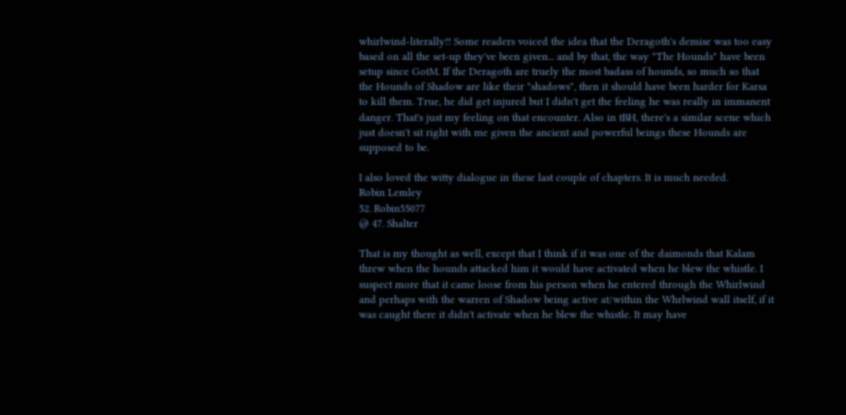whirlwind-literally!! Some readers voiced the idea that the Deragoth's demise was too easy based on all the set-up they've been given... and by that, the way "The Hounds" have been setup since GotM. If the Deragoth are truely the most badass of hounds, so much so that the Hounds of Shadow are like their "shadows", then it should have been harder for Karsa to kill them. True, he did get injured but I didn't get the feeling he was really in immanent danger. That's just my feeling on that encounter. Also in tBH, there's a similar scene which just doesn't sit right with me given the ancient and powerful beings these Hounds are supposed to be.

I also loved the witty dialogue in these last couple of chapters. It is much needed.
Robin Lemley
52. Robin55077
@ 47. Shalter

That is my thought as well, except that I think if it was one of the daimonds that Kalam threw when the hounds attacked him it would have activated when he blew the whistle. I suspect more that it came loose from his person when he entered through the Whirlwind and perhaps with the warren of Shadow being active at/within the Whrlwind wall itself, if it was caught there it didn't activate when he blew the whistle. It may have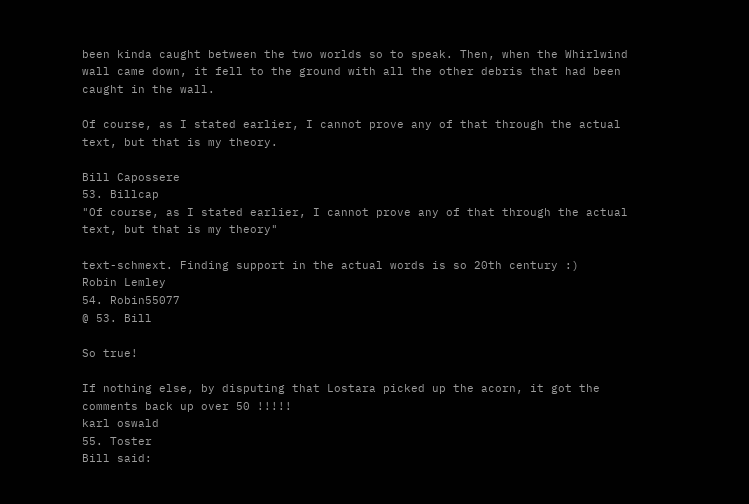been kinda caught between the two worlds so to speak. Then, when the Whirlwind wall came down, it fell to the ground with all the other debris that had been caught in the wall.

Of course, as I stated earlier, I cannot prove any of that through the actual text, but that is my theory.

Bill Capossere
53. Billcap
"Of course, as I stated earlier, I cannot prove any of that through the actual text, but that is my theory"

text-schmext. Finding support in the actual words is so 20th century :)
Robin Lemley
54. Robin55077
@ 53. Bill

So true!

If nothing else, by disputing that Lostara picked up the acorn, it got the comments back up over 50 !!!!!
karl oswald
55. Toster
Bill said: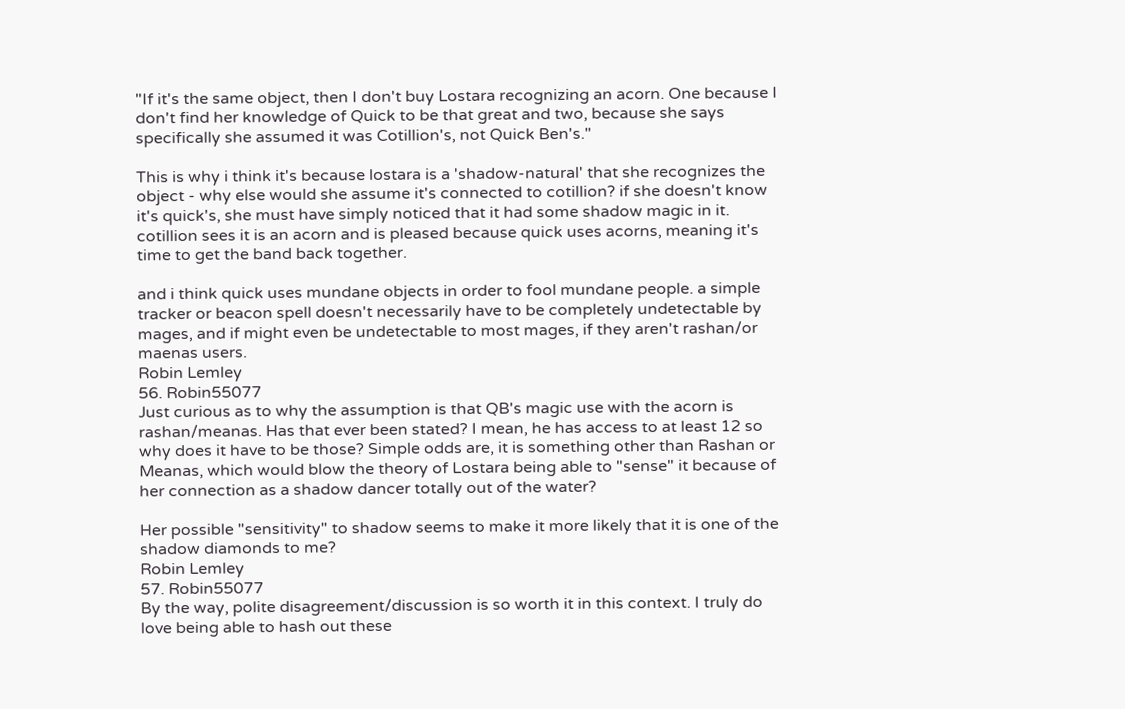"If it's the same object, then I don't buy Lostara recognizing an acorn. One because I don't find her knowledge of Quick to be that great and two, because she says specifically she assumed it was Cotillion's, not Quick Ben's."

This is why i think it's because lostara is a 'shadow-natural' that she recognizes the object - why else would she assume it's connected to cotillion? if she doesn't know it's quick's, she must have simply noticed that it had some shadow magic in it. cotillion sees it is an acorn and is pleased because quick uses acorns, meaning it's time to get the band back together.

and i think quick uses mundane objects in order to fool mundane people. a simple tracker or beacon spell doesn't necessarily have to be completely undetectable by mages, and if might even be undetectable to most mages, if they aren't rashan/or maenas users.
Robin Lemley
56. Robin55077
Just curious as to why the assumption is that QB's magic use with the acorn is rashan/meanas. Has that ever been stated? I mean, he has access to at least 12 so why does it have to be those? Simple odds are, it is something other than Rashan or Meanas, which would blow the theory of Lostara being able to "sense" it because of her connection as a shadow dancer totally out of the water?

Her possible "sensitivity" to shadow seems to make it more likely that it is one of the shadow diamonds to me?
Robin Lemley
57. Robin55077
By the way, polite disagreement/discussion is so worth it in this context. I truly do love being able to hash out these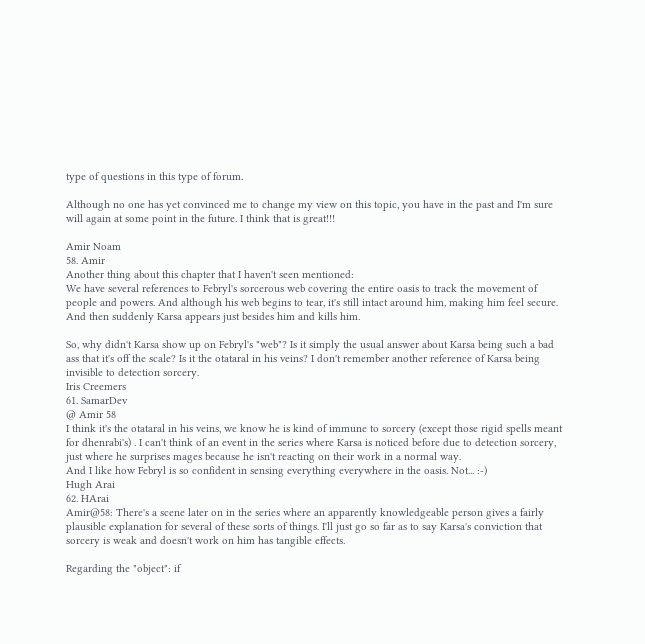type of questions in this type of forum.

Although no one has yet convinced me to change my view on this topic, you have in the past and I'm sure will again at some point in the future. I think that is great!!!

Amir Noam
58. Amir
Another thing about this chapter that I haven't seen mentioned:
We have several references to Febryl's sorcerous web covering the entire oasis to track the movement of people and powers. And although his web begins to tear, it's still intact around him, making him feel secure. And then suddenly Karsa appears just besides him and kills him.

So, why didn't Karsa show up on Febryl's "web"? Is it simply the usual answer about Karsa being such a bad ass that it's off the scale? Is it the otataral in his veins? I don't remember another reference of Karsa being invisible to detection sorcery.
Iris Creemers
61. SamarDev
@ Amir 58
I think it's the otataral in his veins, we know he is kind of immune to sorcery (except those rigid spells meant for dhenrabi's) . I can't think of an event in the series where Karsa is noticed before due to detection sorcery, just where he surprises mages because he isn't reacting on their work in a normal way.
And I like how Febryl is so confident in sensing everything everywhere in the oasis. Not... :-)
Hugh Arai
62. HArai
Amir@58: There's a scene later on in the series where an apparently knowledgeable person gives a fairly plausible explanation for several of these sorts of things. I'll just go so far as to say Karsa's conviction that sorcery is weak and doesn't work on him has tangible effects.

Regarding the "object": if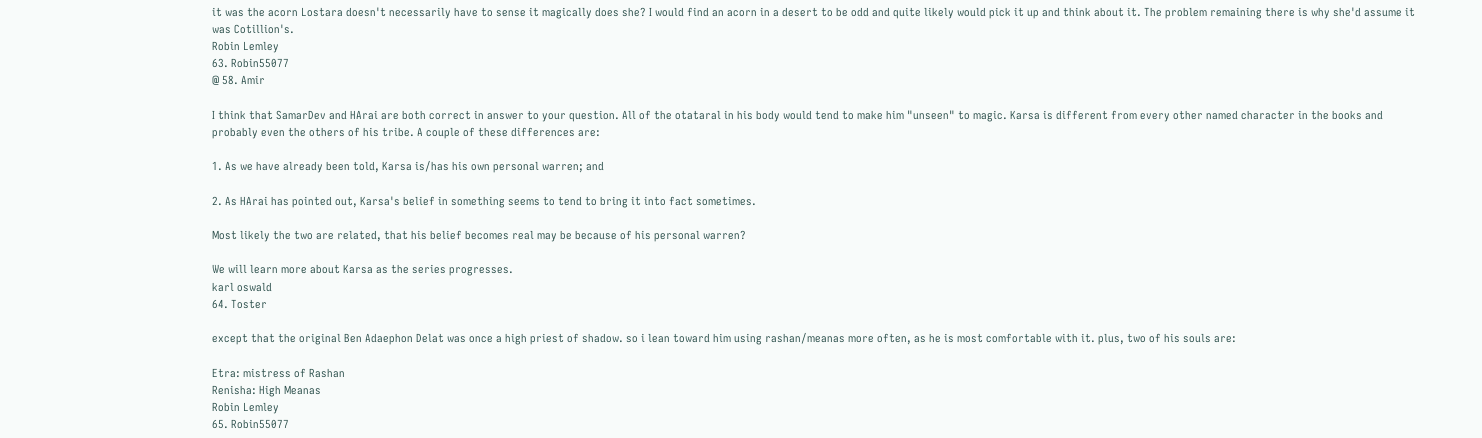it was the acorn Lostara doesn't necessarily have to sense it magically does she? I would find an acorn in a desert to be odd and quite likely would pick it up and think about it. The problem remaining there is why she'd assume it was Cotillion's.
Robin Lemley
63. Robin55077
@ 58. Amir

I think that SamarDev and HArai are both correct in answer to your question. All of the otataral in his body would tend to make him "unseen" to magic. Karsa is different from every other named character in the books and probably even the others of his tribe. A couple of these differences are:

1. As we have already been told, Karsa is/has his own personal warren; and

2. As HArai has pointed out, Karsa's belief in something seems to tend to bring it into fact sometimes.

Most likely the two are related, that his belief becomes real may be because of his personal warren?

We will learn more about Karsa as the series progresses.
karl oswald
64. Toster

except that the original Ben Adaephon Delat was once a high priest of shadow. so i lean toward him using rashan/meanas more often, as he is most comfortable with it. plus, two of his souls are:

Etra: mistress of Rashan
Renisha: High Meanas
Robin Lemley
65. Robin55077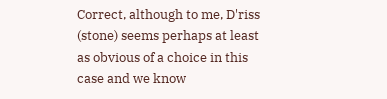Correct, although to me, D'riss (stone) seems perhaps at least as obvious of a choice in this case and we know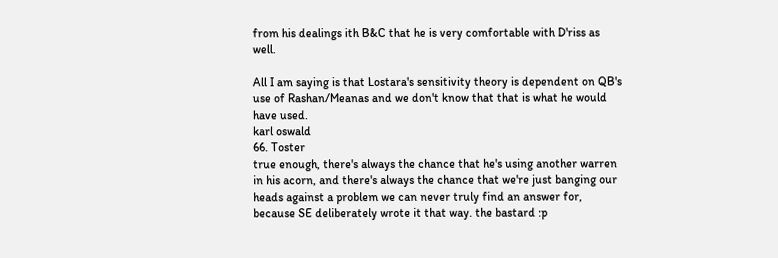from his dealings ith B&C that he is very comfortable with D'riss as well.

All I am saying is that Lostara's sensitivity theory is dependent on QB's use of Rashan/Meanas and we don't know that that is what he would have used.
karl oswald
66. Toster
true enough, there's always the chance that he's using another warren in his acorn, and there's always the chance that we're just banging our heads against a problem we can never truly find an answer for, because SE deliberately wrote it that way. the bastard :p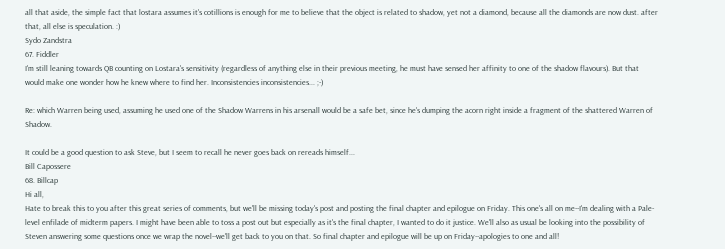all that aside, the simple fact that lostara assumes it's cotillions is enough for me to believe that the object is related to shadow, yet not a diamond, because all the diamonds are now dust. after that, all else is speculation. :)
Sydo Zandstra
67. Fiddler
I'm still leaning towards QB counting on Lostara's sensitivity (regardless of anything else in their previous meeting, he must have sensed her affinity to one of the shadow flavours). But that would make one wonder how he knew where to find her. Inconsistencies inconsistencies... ;-)

Re: which Warren being used, assuming he used one of the Shadow Warrens in his arsenall would be a safe bet, since he's dumping the acorn right inside a fragment of the shattered Warren of Shadow.

It could be a good question to ask Steve, but I seem to recall he never goes back on rereads himself...
Bill Capossere
68. Billcap
Hi all,
Hate to break this to you after this great series of comments, but we'll be missing today's post and posting the final chapter and epilogue on Friday. This one's all on me--I'm dealing with a Pale-level enfilade of midterm papers. I might have been able to toss a post out but especially as it's the final chapter, I wanted to do it justice. We'll also as usual be looking into the possibility of Steven answering some questions once we wrap the novel--we'll get back to you on that. So final chapter and epilogue will be up on Friday--apologies to one and all!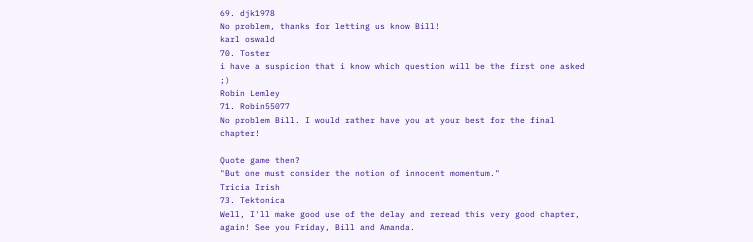69. djk1978
No problem, thanks for letting us know Bill!
karl oswald
70. Toster
i have a suspicion that i know which question will be the first one asked ;)
Robin Lemley
71. Robin55077
No problem Bill. I would rather have you at your best for the final chapter!

Quote game then?
"But one must consider the notion of innocent momentum."
Tricia Irish
73. Tektonica
Well, I'll make good use of the delay and reread this very good chapter, again! See you Friday, Bill and Amanda.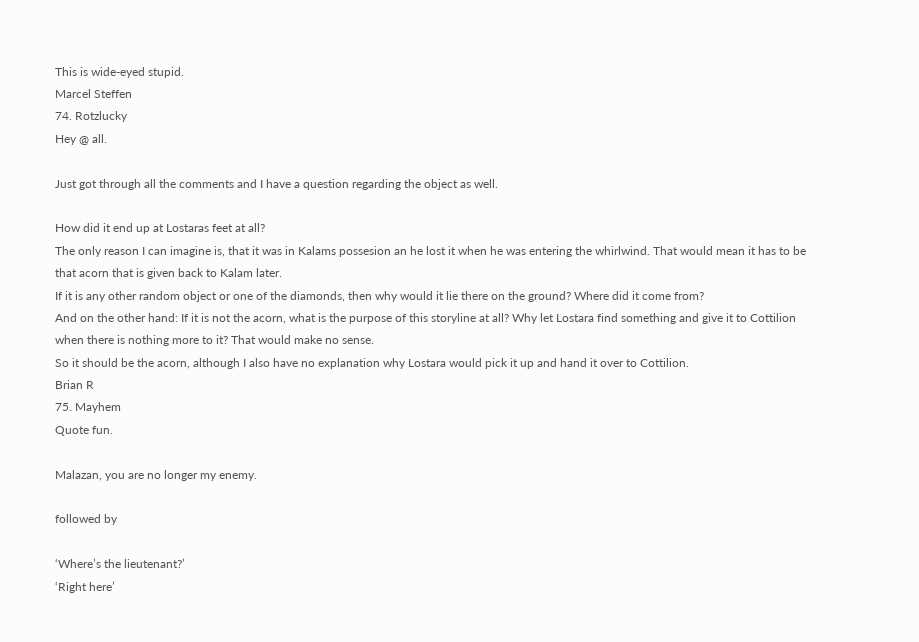This is wide-eyed stupid.
Marcel Steffen
74. Rotzlucky
Hey @ all.

Just got through all the comments and I have a question regarding the object as well.

How did it end up at Lostaras feet at all?
The only reason I can imagine is, that it was in Kalams possesion an he lost it when he was entering the whirlwind. That would mean it has to be that acorn that is given back to Kalam later.
If it is any other random object or one of the diamonds, then why would it lie there on the ground? Where did it come from?
And on the other hand: If it is not the acorn, what is the purpose of this storyline at all? Why let Lostara find something and give it to Cottilion when there is nothing more to it? That would make no sense.
So it should be the acorn, although I also have no explanation why Lostara would pick it up and hand it over to Cottilion.
Brian R
75. Mayhem
Quote fun.

Malazan, you are no longer my enemy.

followed by

‘Where’s the lieutenant?’
‘Right here’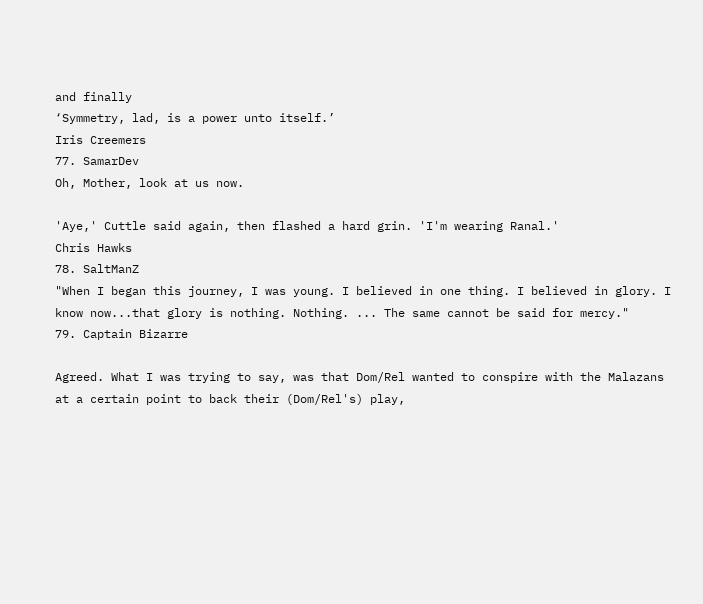and finally
‘Symmetry, lad, is a power unto itself.’
Iris Creemers
77. SamarDev
Oh, Mother, look at us now.

'Aye,' Cuttle said again, then flashed a hard grin. 'I'm wearing Ranal.'
Chris Hawks
78. SaltManZ
"When I began this journey, I was young. I believed in one thing. I believed in glory. I know now...that glory is nothing. Nothing. ... The same cannot be said for mercy."
79. Captain Bizarre

Agreed. What I was trying to say, was that Dom/Rel wanted to conspire with the Malazans at a certain point to back their (Dom/Rel's) play,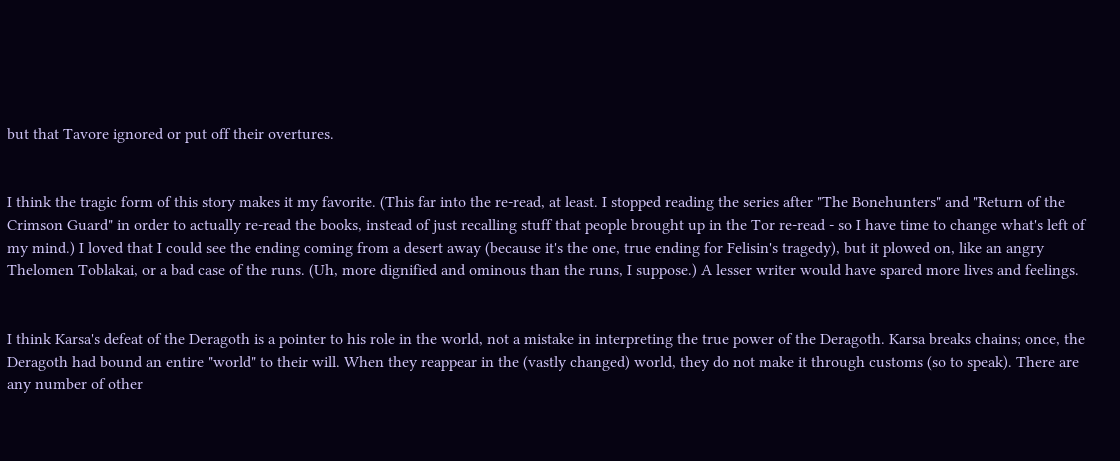but that Tavore ignored or put off their overtures.


I think the tragic form of this story makes it my favorite. (This far into the re-read, at least. I stopped reading the series after "The Bonehunters" and "Return of the Crimson Guard" in order to actually re-read the books, instead of just recalling stuff that people brought up in the Tor re-read - so I have time to change what's left of my mind.) I loved that I could see the ending coming from a desert away (because it's the one, true ending for Felisin's tragedy), but it plowed on, like an angry Thelomen Toblakai, or a bad case of the runs. (Uh, more dignified and ominous than the runs, I suppose.) A lesser writer would have spared more lives and feelings.


I think Karsa's defeat of the Deragoth is a pointer to his role in the world, not a mistake in interpreting the true power of the Deragoth. Karsa breaks chains; once, the Deragoth had bound an entire "world" to their will. When they reappear in the (vastly changed) world, they do not make it through customs (so to speak). There are any number of other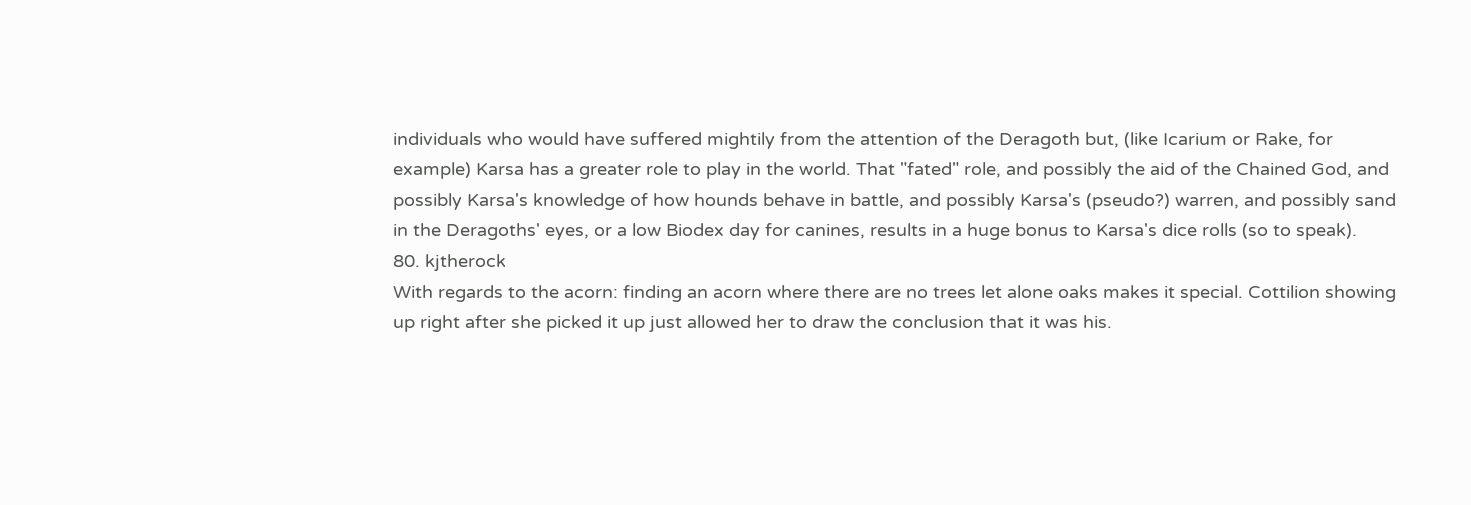individuals who would have suffered mightily from the attention of the Deragoth but, (like Icarium or Rake, for example) Karsa has a greater role to play in the world. That "fated" role, and possibly the aid of the Chained God, and possibly Karsa's knowledge of how hounds behave in battle, and possibly Karsa's (pseudo?) warren, and possibly sand in the Deragoths' eyes, or a low Biodex day for canines, results in a huge bonus to Karsa's dice rolls (so to speak).
80. kjtherock
With regards to the acorn: finding an acorn where there are no trees let alone oaks makes it special. Cottilion showing up right after she picked it up just allowed her to draw the conclusion that it was his.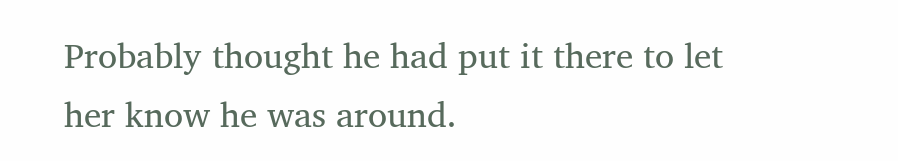Probably thought he had put it there to let her know he was around.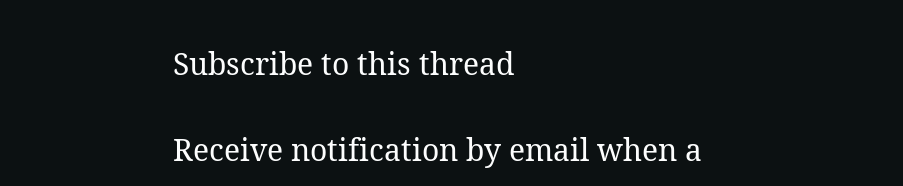Subscribe to this thread

Receive notification by email when a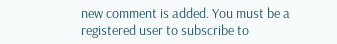new comment is added. You must be a registered user to subscribe to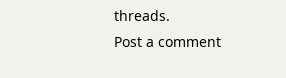threads.
Post a comment